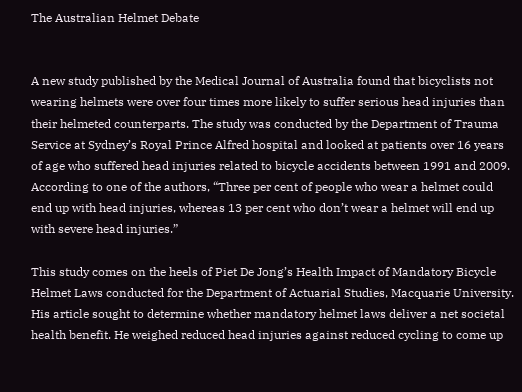The Australian Helmet Debate


A new study published by the Medical Journal of Australia found that bicyclists not wearing helmets were over four times more likely to suffer serious head injuries than their helmeted counterparts. The study was conducted by the Department of Trauma Service at Sydney’s Royal Prince Alfred hospital and looked at patients over 16 years of age who suffered head injuries related to bicycle accidents between 1991 and 2009. According to one of the authors, “Three per cent of people who wear a helmet could end up with head injuries, whereas 13 per cent who don’t wear a helmet will end up with severe head injuries.”

This study comes on the heels of Piet De Jong’s Health Impact of Mandatory Bicycle Helmet Laws conducted for the Department of Actuarial Studies, Macquarie University. His article sought to determine whether mandatory helmet laws deliver a net societal health benefit. He weighed reduced head injuries against reduced cycling to come up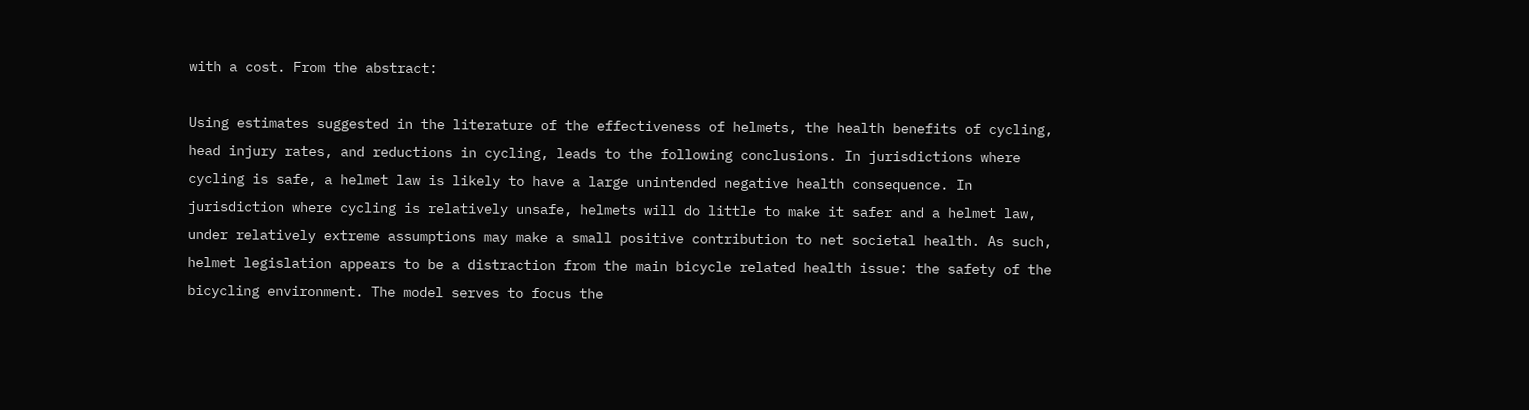with a cost. From the abstract:

Using estimates suggested in the literature of the effectiveness of helmets, the health benefits of cycling, head injury rates, and reductions in cycling, leads to the following conclusions. In jurisdictions where cycling is safe, a helmet law is likely to have a large unintended negative health consequence. In jurisdiction where cycling is relatively unsafe, helmets will do little to make it safer and a helmet law, under relatively extreme assumptions may make a small positive contribution to net societal health. As such, helmet legislation appears to be a distraction from the main bicycle related health issue: the safety of the bicycling environment. The model serves to focus the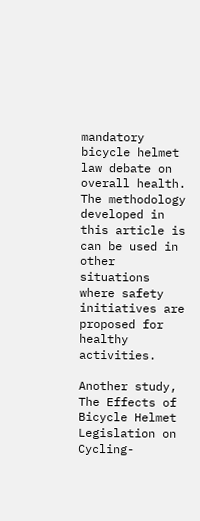mandatory bicycle helmet law debate on overall health. The methodology developed in this article is can be used in other situations where safety initiatives are proposed for healthy activities.

Another study, The Effects of Bicycle Helmet Legislation on Cycling-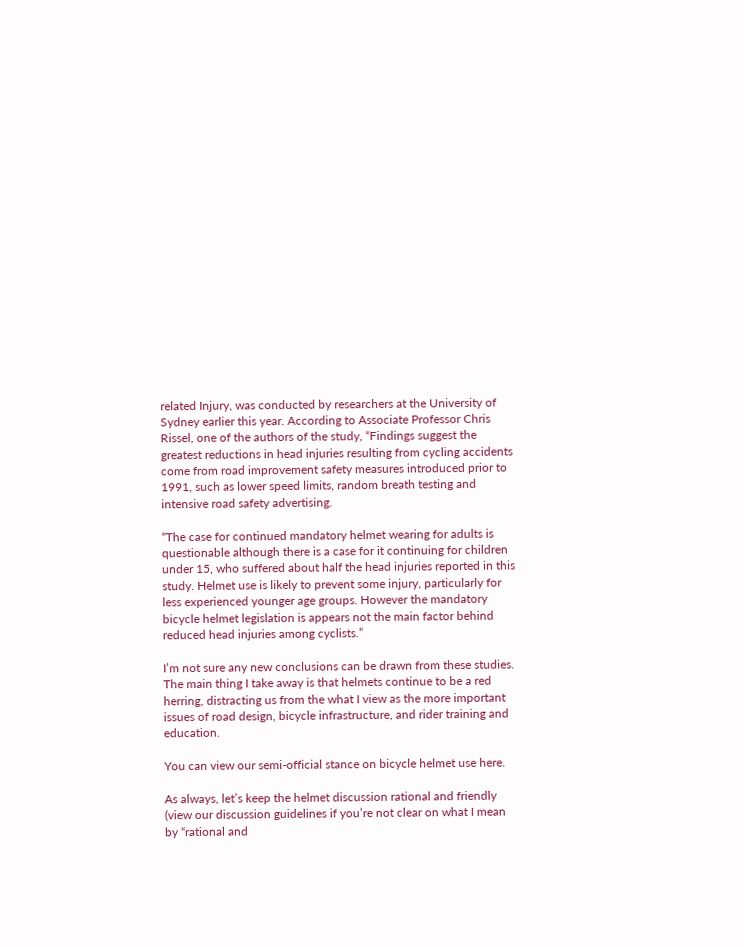related Injury, was conducted by researchers at the University of Sydney earlier this year. According to Associate Professor Chris Rissel, one of the authors of the study, “Findings suggest the greatest reductions in head injuries resulting from cycling accidents come from road improvement safety measures introduced prior to 1991, such as lower speed limits, random breath testing and intensive road safety advertising.

“The case for continued mandatory helmet wearing for adults is questionable although there is a case for it continuing for children under 15, who suffered about half the head injuries reported in this study. Helmet use is likely to prevent some injury, particularly for less experienced younger age groups. However the mandatory bicycle helmet legislation is appears not the main factor behind reduced head injuries among cyclists.”

I’m not sure any new conclusions can be drawn from these studies. The main thing I take away is that helmets continue to be a red herring, distracting us from the what I view as the more important issues of road design, bicycle infrastructure, and rider training and education.

You can view our semi-official stance on bicycle helmet use here.

As always, let’s keep the helmet discussion rational and friendly (view our discussion guidelines if you’re not clear on what I mean by “rational and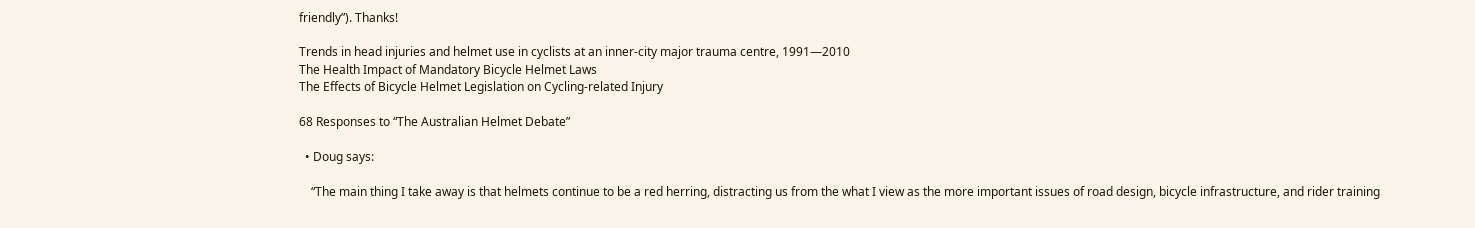friendly”). Thanks!

Trends in head injuries and helmet use in cyclists at an inner-city major trauma centre, 1991—2010
The Health Impact of Mandatory Bicycle Helmet Laws
The Effects of Bicycle Helmet Legislation on Cycling-related Injury

68 Responses to “The Australian Helmet Debate”

  • Doug says:

    “The main thing I take away is that helmets continue to be a red herring, distracting us from the what I view as the more important issues of road design, bicycle infrastructure, and rider training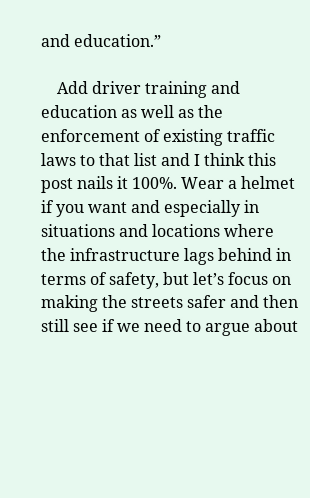and education.”

    Add driver training and education as well as the enforcement of existing traffic laws to that list and I think this post nails it 100%. Wear a helmet if you want and especially in situations and locations where the infrastructure lags behind in terms of safety, but let’s focus on making the streets safer and then still see if we need to argue about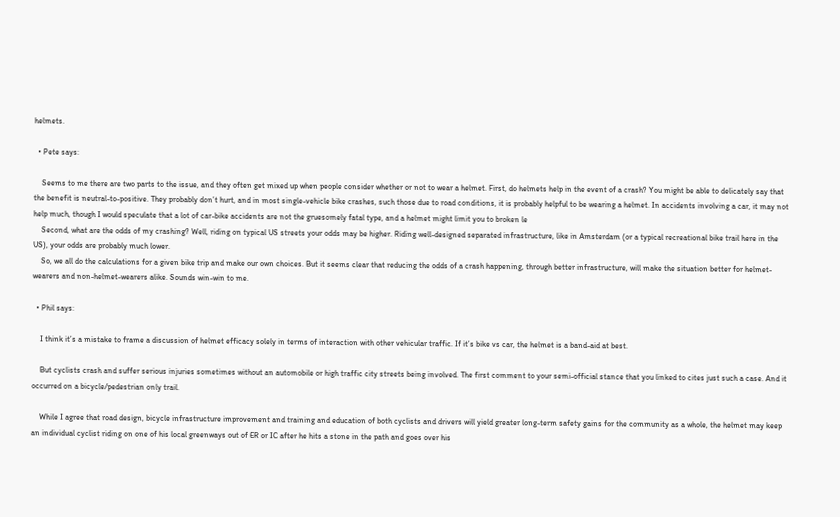helmets.

  • Pete says:

    Seems to me there are two parts to the issue, and they often get mixed up when people consider whether or not to wear a helmet. First, do helmets help in the event of a crash? You might be able to delicately say that the benefit is neutral-to-positive. They probably don’t hurt, and in most single-vehicle bike crashes, such those due to road conditions, it is probably helpful to be wearing a helmet. In accidents involving a car, it may not help much, though I would speculate that a lot of car-bike accidents are not the gruesomely fatal type, and a helmet might limit you to broken le
    Second, what are the odds of my crashing? Well, riding on typical US streets your odds may be higher. Riding well-designed separated infrastructure, like in Amsterdam (or a typical recreational bike trail here in the US), your odds are probably much lower.
    So, we all do the calculations for a given bike trip and make our own choices. But it seems clear that reducing the odds of a crash happening, through better infrastructure, will make the situation better for helmet-wearers and non-helmet-wearers alike. Sounds win-win to me.

  • Phil says:

    I think it’s a mistake to frame a discussion of helmet efficacy solely in terms of interaction with other vehicular traffic. If it’s bike vs car, the helmet is a band-aid at best.

    But cyclists crash and suffer serious injuries sometimes without an automobile or high traffic city streets being involved. The first comment to your semi-official stance that you linked to cites just such a case. And it occurred on a bicycle/pedestrian only trail.

    While I agree that road design, bicycle infrastructure improvement and training and education of both cyclists and drivers will yield greater long-term safety gains for the community as a whole, the helmet may keep an individual cyclist riding on one of his local greenways out of ER or IC after he hits a stone in the path and goes over his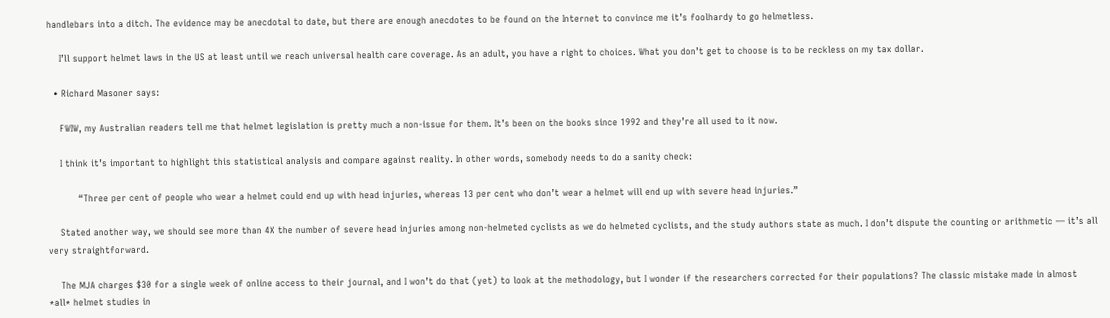handlebars into a ditch. The evidence may be anecdotal to date, but there are enough anecdotes to be found on the Internet to convince me it’s foolhardy to go helmetless.

    I’ll support helmet laws in the US at least until we reach universal health care coverage. As an adult, you have a right to choices. What you don’t get to choose is to be reckless on my tax dollar.

  • Richard Masoner says:

    FWIW, my Australian readers tell me that helmet legislation is pretty much a non-issue for them. It’s been on the books since 1992 and they’re all used to it now.

    I think it’s important to highlight this statistical analysis and compare against reality. In other words, somebody needs to do a sanity check:

          “Three per cent of people who wear a helmet could end up with head injuries, whereas 13 per cent who don’t wear a helmet will end up with severe head injuries.”

    Stated another way, we should see more than 4X the number of severe head injuries among non-helmeted cyclists as we do helmeted cyclists, and the study authors state as much. I don’t dispute the counting or arithmetic — it’s all very straightforward.

    The MJA charges $30 for a single week of online access to their journal, and I won’t do that (yet) to look at the methodology, but I wonder if the researchers corrected for their populations? The classic mistake made in almost *all* helmet studies in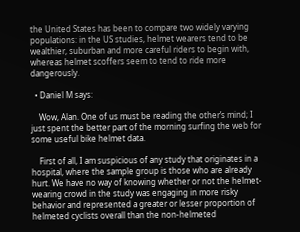the United States has been to compare two widely varying populations: in the US studies, helmet wearers tend to be wealthier, suburban and more careful riders to begin with, whereas helmet scoffers seem to tend to ride more dangerously.

  • Daniel M says:

    Wow, Alan. One of us must be reading the other’s mind; I just spent the better part of the morning surfing the web for some useful bike helmet data.

    First of all, I am suspicious of any study that originates in a hospital, where the sample group is those who are already hurt. We have no way of knowing whether or not the helmet-wearing crowd in the study was engaging in more risky behavior and represented a greater or lesser proportion of helmeted cyclists overall than the non-helmeted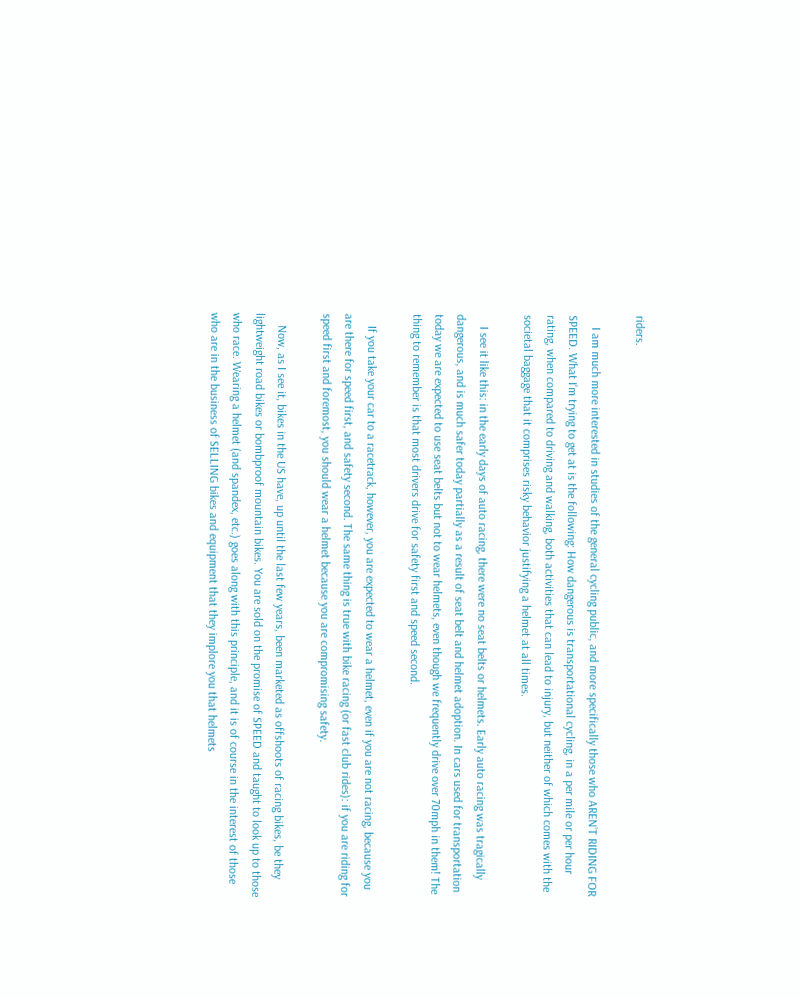riders.

    I am much more interested in studies of the general cycling public, and more specifically those who AREN’T RIDING FOR SPEED. What I’m trying to get at is the following: How dangerous is transportational cycling, in a per mile or per hour rating, when compared to driving and walking, both activities that can lead to injury, but neither of which comes with the societal baggage that it comprises risky behavior justifying a helmet at all times.

    I see it like this: in the early days of auto racing, there were no seat belts or helmets. Early auto racing was tragically dangerous, and is much safer today partially as a result of seat belt and helmet adoption. In cars used for transportation today we are expected to use seat belts but not to wear helmets, even though we frequently drive over 70mph in them! The thing to remember is that most drivers drive for safety first and speed second.

    If you take your car to a racetrack, however, you are expected to wear a helmet, even if you are not racing, because you are there for speed first, and safety second. The same thing is true with bike racing (or fast club rides): if you are riding for speed first and foremost, you should wear a helmet because you are compromising safety.

    Now, as I see it, bikes in the US have, up until the last few years, been marketed as offshoots of racing bikes, be they lightweight road bikes or bombproof mountain bikes. You are sold on the promise of SPEED and taught to look up to those who race. Wearing a helmet (and spandex, etc.) goes along with this principle, and it is of course in the interest of those who are in the business of SELLING bikes and equipment that they implore you that helmets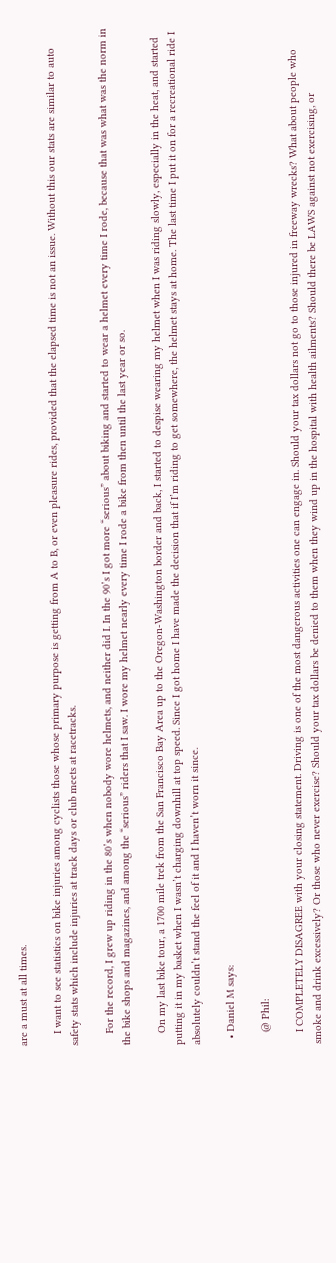are a must at all times.

    I want to see statistics on bike injuries among cyclists those whose primary purpose is getting from A to B, or even pleasure rides, provided that the elapsed time is not an issue. Without this our stats are similar to auto safety stats which include injuries at track days or club meets at racetracks.

    For the record, I grew up riding in the 80’s when nobody wore helmets, and neither did I. In the 90’s I got more “serious” about biking and started to wear a helmet every time I rode, because that was what was the norm in the bike shops and magazines, and among the “serious” riders that I saw. I wore my helmet nearly every time I rode a bike from then until the last year or so.

    On my last bike tour, a 1700 mile trek from the San Francisco Bay Area up to the Oregon-Washington border and back, I started to despise wearing my helmet when I was riding slowly, especially in the heat, and started putting it in my basket when I wasn’t charging downhill at top speed. Since I got home I have made the decision that if I’m riding to get somewhere, the helmet stays at home. The last time I put it on for a recreational ride I absolutely couldn’t stand the feel of it and I haven’t worn it since.

  • Daniel M says:

    @ Phil:

    I COMPLETELY DISAGREE with your closing statement. Driving is one of the most dangerous activities one can engage in. Should your tax dollars not go to those injured in freeway wrecks? What about people who smoke and drink excessively? Or those who never exercise? Should your tax dollars be denied to them when they wind up in the hospital with health ailments? Should there be LAWS against not exercising, or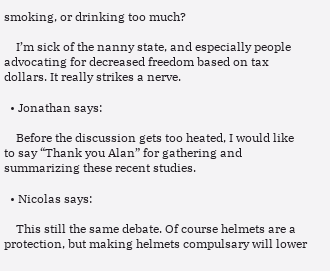smoking, or drinking too much?

    I’m sick of the nanny state, and especially people advocating for decreased freedom based on tax dollars. It really strikes a nerve.

  • Jonathan says:

    Before the discussion gets too heated, I would like to say “Thank you Alan” for gathering and summarizing these recent studies.

  • Nicolas says:

    This still the same debate. Of course helmets are a protection, but making helmets compulsary will lower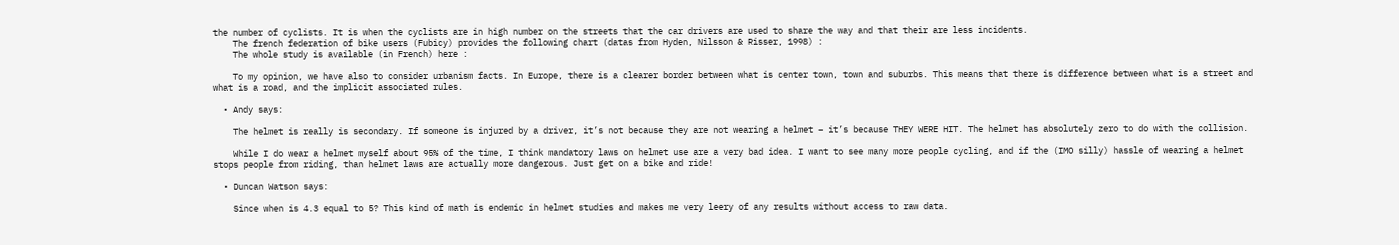the number of cyclists. It is when the cyclists are in high number on the streets that the car drivers are used to share the way and that their are less incidents.
    The french federation of bike users (Fubicy) provides the following chart (datas from Hyden, Nilsson & Risser, 1998) :
    The whole study is available (in French) here :

    To my opinion, we have also to consider urbanism facts. In Europe, there is a clearer border between what is center town, town and suburbs. This means that there is difference between what is a street and what is a road, and the implicit associated rules.

  • Andy says:

    The helmet is really is secondary. If someone is injured by a driver, it’s not because they are not wearing a helmet – it’s because THEY WERE HIT. The helmet has absolutely zero to do with the collision.

    While I do wear a helmet myself about 95% of the time, I think mandatory laws on helmet use are a very bad idea. I want to see many more people cycling, and if the (IMO silly) hassle of wearing a helmet stops people from riding, than helmet laws are actually more dangerous. Just get on a bike and ride!

  • Duncan Watson says:

    Since when is 4.3 equal to 5? This kind of math is endemic in helmet studies and makes me very leery of any results without access to raw data.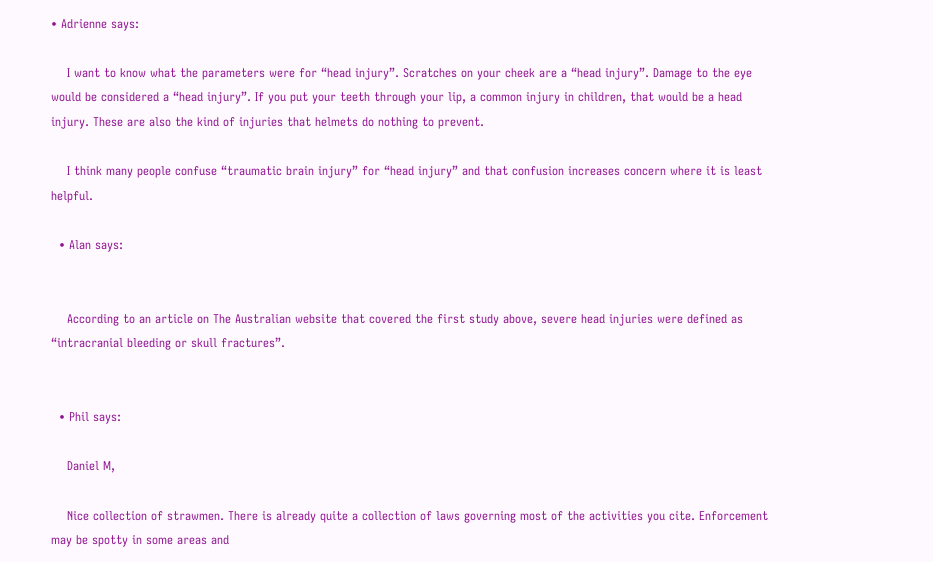• Adrienne says:

    I want to know what the parameters were for “head injury”. Scratches on your cheek are a “head injury”. Damage to the eye would be considered a “head injury”. If you put your teeth through your lip, a common injury in children, that would be a head injury. These are also the kind of injuries that helmets do nothing to prevent.

    I think many people confuse “traumatic brain injury” for “head injury” and that confusion increases concern where it is least helpful.

  • Alan says:


    According to an article on The Australian website that covered the first study above, severe head injuries were defined as “intracranial bleeding or skull fractures”.


  • Phil says:

    Daniel M,

    Nice collection of strawmen. There is already quite a collection of laws governing most of the activities you cite. Enforcement may be spotty in some areas and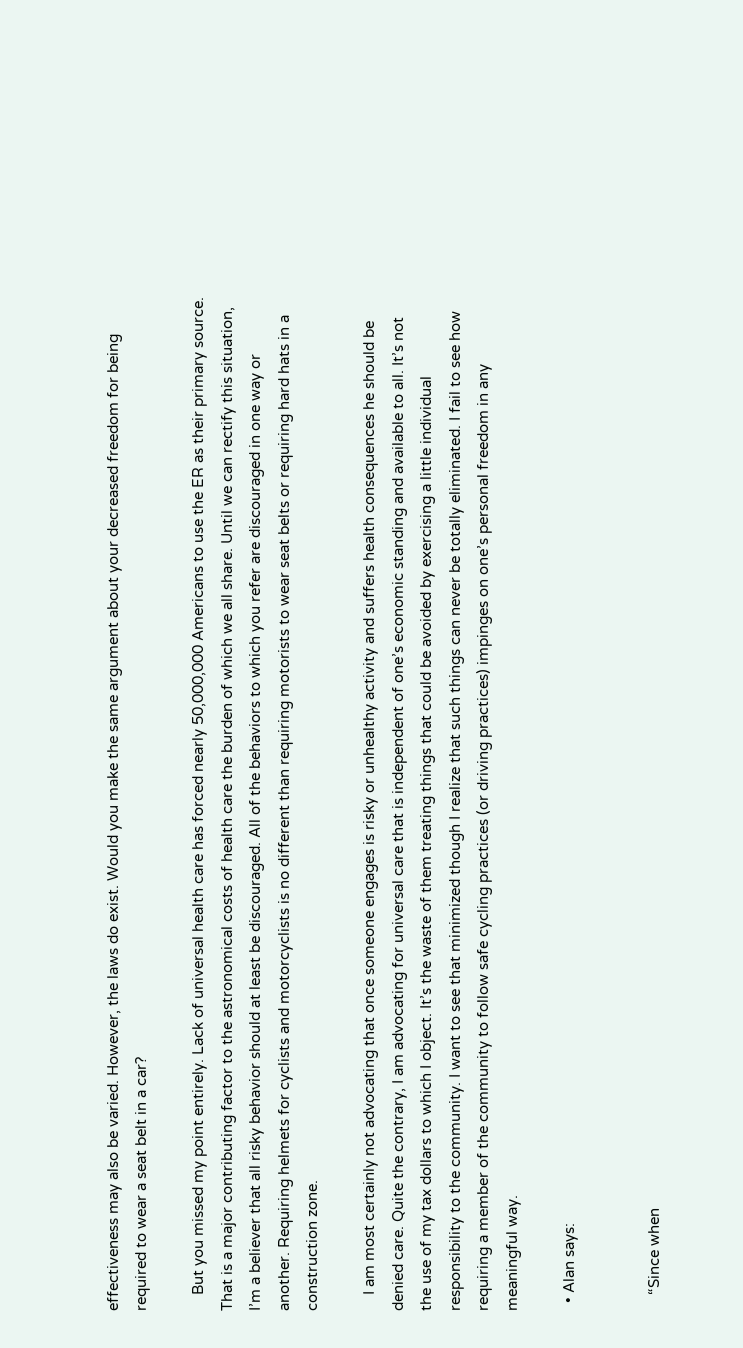effectiveness may also be varied. However, the laws do exist. Would you make the same argument about your decreased freedom for being required to wear a seat belt in a car?

    But you missed my point entirely. Lack of universal health care has forced nearly 50,000,000 Americans to use the ER as their primary source. That is a major contributing factor to the astronomical costs of health care the burden of which we all share. Until we can rectify this situation, I’m a believer that all risky behavior should at least be discouraged. All of the behaviors to which you refer are discouraged in one way or another. Requiring helmets for cyclists and motorcyclists is no different than requiring motorists to wear seat belts or requiring hard hats in a construction zone.

    I am most certainly not advocating that once someone engages is risky or unhealthy activity and suffers health consequences he should be denied care. Quite the contrary, I am advocating for universal care that is independent of one’s economic standing and available to all. It’s not the use of my tax dollars to which I object. It’s the waste of them treating things that could be avoided by exercising a little individual responsibility to the community. I want to see that minimized though I realize that such things can never be totally eliminated. I fail to see how requiring a member of the community to follow safe cycling practices (or driving practices) impinges on one’s personal freedom in any meaningful way.

  • Alan says:


    “Since when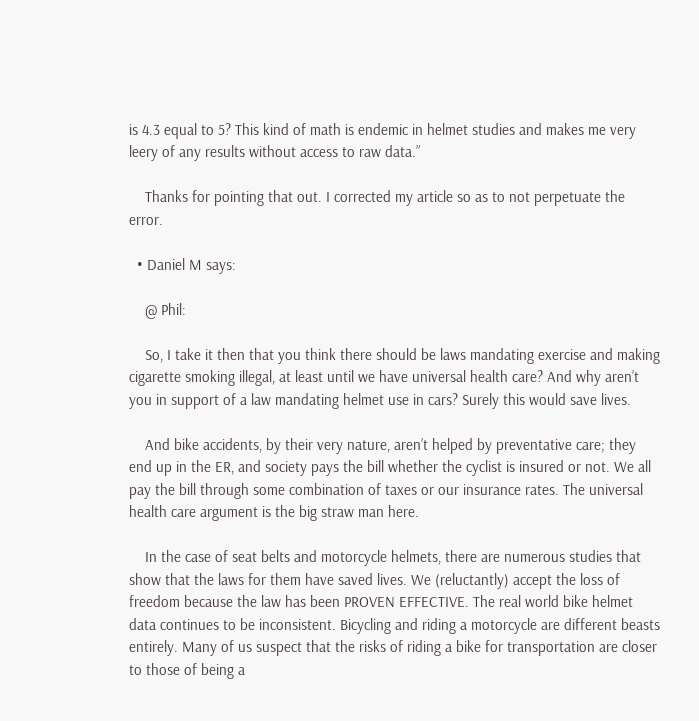is 4.3 equal to 5? This kind of math is endemic in helmet studies and makes me very leery of any results without access to raw data.”

    Thanks for pointing that out. I corrected my article so as to not perpetuate the error.

  • Daniel M says:

    @ Phil:

    So, I take it then that you think there should be laws mandating exercise and making cigarette smoking illegal, at least until we have universal health care? And why aren’t you in support of a law mandating helmet use in cars? Surely this would save lives.

    And bike accidents, by their very nature, aren’t helped by preventative care; they end up in the ER, and society pays the bill whether the cyclist is insured or not. We all pay the bill through some combination of taxes or our insurance rates. The universal health care argument is the big straw man here.

    In the case of seat belts and motorcycle helmets, there are numerous studies that show that the laws for them have saved lives. We (reluctantly) accept the loss of freedom because the law has been PROVEN EFFECTIVE. The real world bike helmet data continues to be inconsistent. Bicycling and riding a motorcycle are different beasts entirely. Many of us suspect that the risks of riding a bike for transportation are closer to those of being a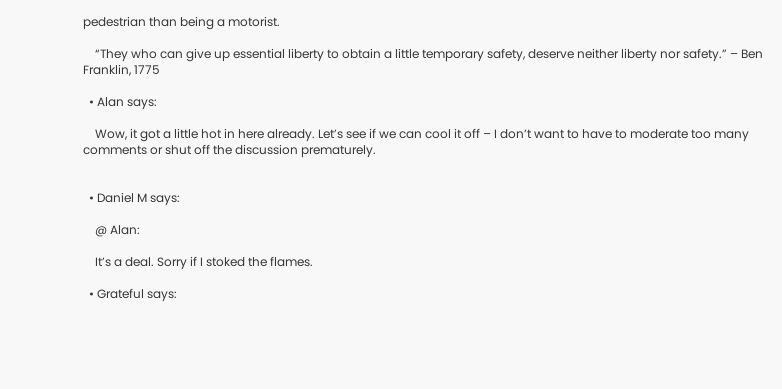pedestrian than being a motorist.

    “They who can give up essential liberty to obtain a little temporary safety, deserve neither liberty nor safety.” – Ben Franklin, 1775

  • Alan says:

    Wow, it got a little hot in here already. Let’s see if we can cool it off – I don’t want to have to moderate too many comments or shut off the discussion prematurely.


  • Daniel M says:

    @ Alan:

    It’s a deal. Sorry if I stoked the flames.

  • Grateful says: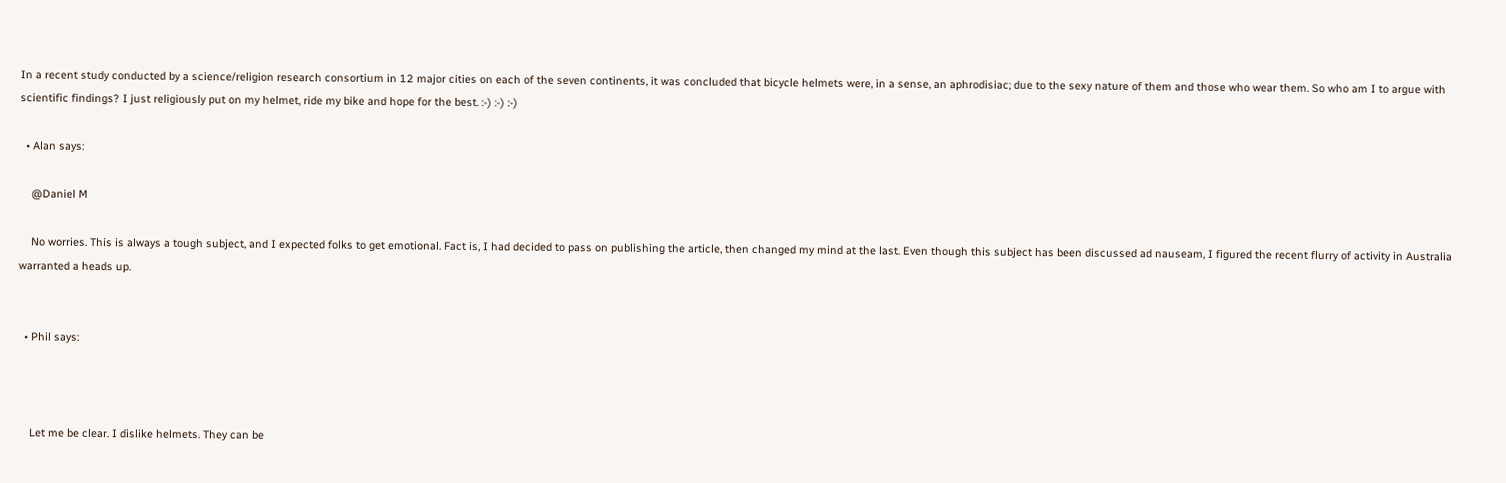In a recent study conducted by a science/religion research consortium in 12 major cities on each of the seven continents, it was concluded that bicycle helmets were, in a sense, an aphrodisiac; due to the sexy nature of them and those who wear them. So who am I to argue with scientific findings? I just religiously put on my helmet, ride my bike and hope for the best. :-) :-) :-)

  • Alan says:

    @Daniel M

    No worries. This is always a tough subject, and I expected folks to get emotional. Fact is, I had decided to pass on publishing the article, then changed my mind at the last. Even though this subject has been discussed ad nauseam, I figured the recent flurry of activity in Australia warranted a heads up.


  • Phil says:



    Let me be clear. I dislike helmets. They can be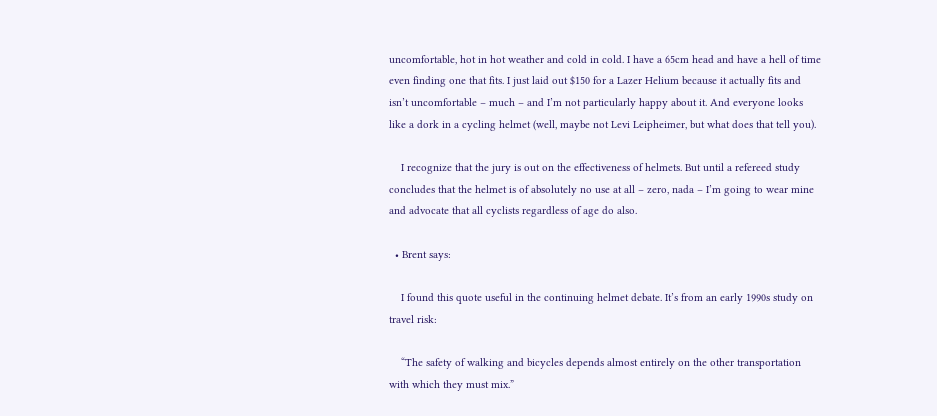uncomfortable, hot in hot weather and cold in cold. I have a 65cm head and have a hell of time even finding one that fits. I just laid out $150 for a Lazer Helium because it actually fits and isn’t uncomfortable – much – and I’m not particularly happy about it. And everyone looks like a dork in a cycling helmet (well, maybe not Levi Leipheimer, but what does that tell you).

    I recognize that the jury is out on the effectiveness of helmets. But until a refereed study concludes that the helmet is of absolutely no use at all – zero, nada – I’m going to wear mine and advocate that all cyclists regardless of age do also.

  • Brent says:

    I found this quote useful in the continuing helmet debate. It’s from an early 1990s study on travel risk:

    “The safety of walking and bicycles depends almost entirely on the other transportation with which they must mix.”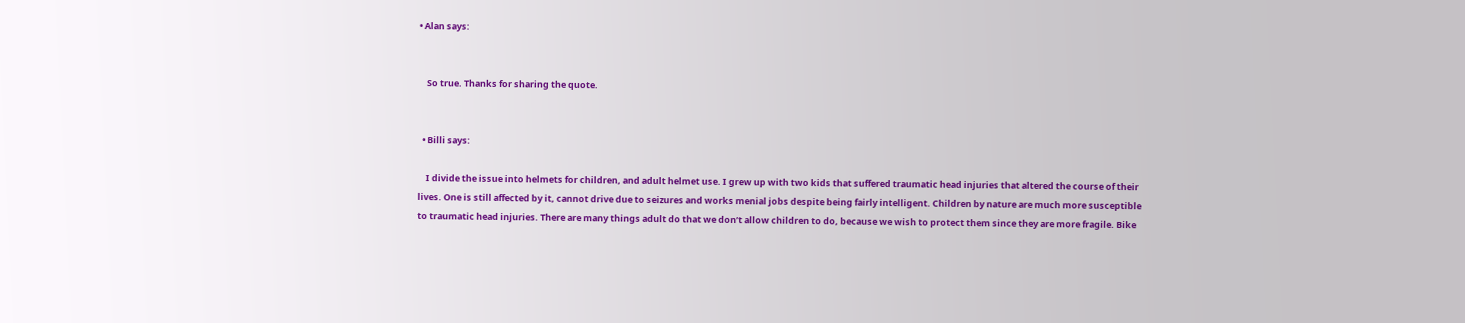• Alan says:


    So true. Thanks for sharing the quote.


  • Billi says:

    I divide the issue into helmets for children, and adult helmet use. I grew up with two kids that suffered traumatic head injuries that altered the course of their lives. One is still affected by it, cannot drive due to seizures and works menial jobs despite being fairly intelligent. Children by nature are much more susceptible to traumatic head injuries. There are many things adult do that we don’t allow children to do, because we wish to protect them since they are more fragile. Bike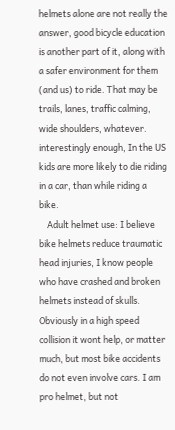helmets alone are not really the answer, good bicycle education is another part of it, along with a safer environment for them (and us) to ride. That may be trails, lanes, traffic calming, wide shoulders, whatever. interestingly enough, In the US kids are more likely to die riding in a car, than while riding a bike.
    Adult helmet use: I believe bike helmets reduce traumatic head injuries, I know people who have crashed and broken helmets instead of skulls. Obviously in a high speed collision it wont help, or matter much, but most bike accidents do not even involve cars. I am pro helmet, but not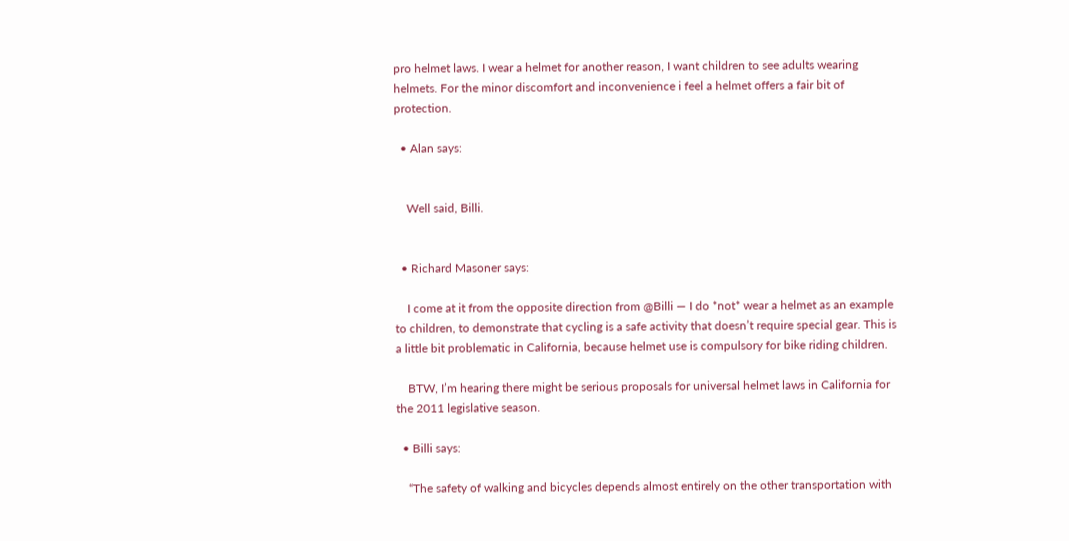pro helmet laws. I wear a helmet for another reason, I want children to see adults wearing helmets. For the minor discomfort and inconvenience i feel a helmet offers a fair bit of protection.

  • Alan says:


    Well said, Billi.


  • Richard Masoner says:

    I come at it from the opposite direction from @Billi — I do *not* wear a helmet as an example to children, to demonstrate that cycling is a safe activity that doesn’t require special gear. This is a little bit problematic in California, because helmet use is compulsory for bike riding children.

    BTW, I’m hearing there might be serious proposals for universal helmet laws in California for the 2011 legislative season.

  • Billi says:

    “The safety of walking and bicycles depends almost entirely on the other transportation with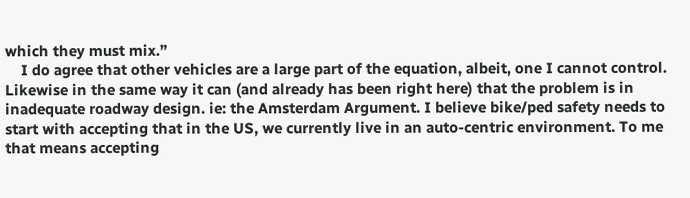which they must mix.”
    I do agree that other vehicles are a large part of the equation, albeit, one I cannot control. Likewise in the same way it can (and already has been right here) that the problem is in inadequate roadway design. ie: the Amsterdam Argument. I believe bike/ped safety needs to start with accepting that in the US, we currently live in an auto-centric environment. To me that means accepting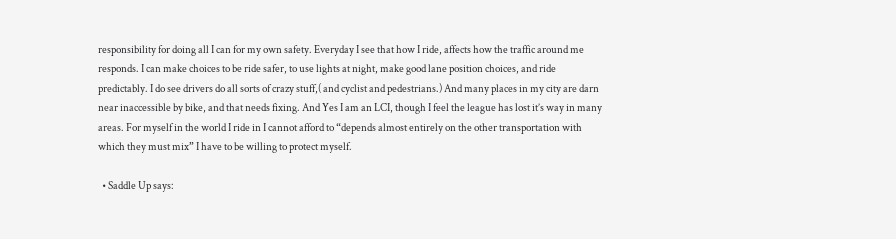responsibility for doing all I can for my own safety. Everyday I see that how I ride, affects how the traffic around me responds. I can make choices to be ride safer, to use lights at night, make good lane position choices, and ride predictably. I do see drivers do all sorts of crazy stuff,( and cyclist and pedestrians.) And many places in my city are darn near inaccessible by bike, and that needs fixing. And Yes I am an LCI, though I feel the league has lost it’s way in many areas. For myself in the world I ride in I cannot afford to “depends almost entirely on the other transportation with which they must mix” I have to be willing to protect myself.

  • Saddle Up says: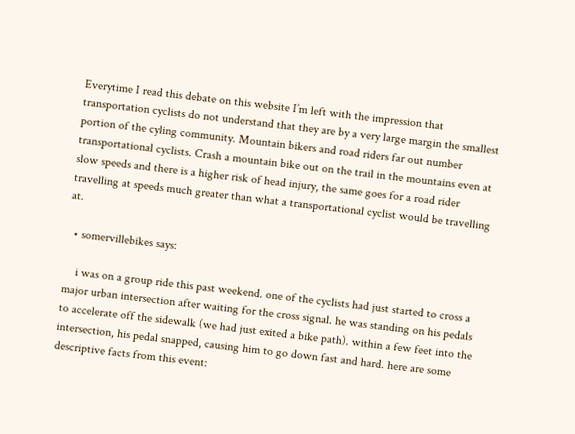Everytime I read this debate on this website I’m left with the impression that transportation cyclists do not understand that they are by a very large margin the smallest portion of the cyling community. Mountain bikers and road riders far out number transportational cyclists. Crash a mountain bike out on the trail in the mountains even at slow speeds and there is a higher risk of head injury, the same goes for a road rider travelling at speeds much greater than what a transportational cyclist would be travelling at.

  • somervillebikes says:

    i was on a group ride this past weekend. one of the cyclists had just started to cross a major urban intersection after waiting for the cross signal. he was standing on his pedals to accelerate off the sidewalk (we had just exited a bike path). within a few feet into the intersection, his pedal snapped, causing him to go down fast and hard. here are some descriptive facts from this event: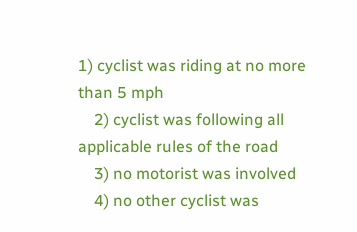1) cyclist was riding at no more than 5 mph
    2) cyclist was following all applicable rules of the road
    3) no motorist was involved
    4) no other cyclist was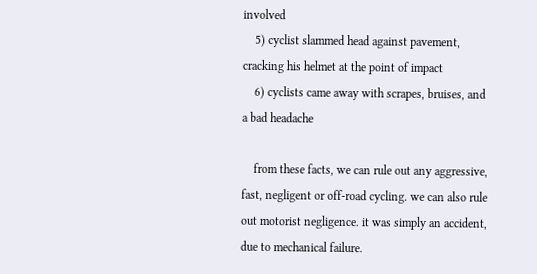involved
    5) cyclist slammed head against pavement, cracking his helmet at the point of impact
    6) cyclists came away with scrapes, bruises, and a bad headache

    from these facts, we can rule out any aggressive, fast, negligent or off-road cycling. we can also rule out motorist negligence. it was simply an accident, due to mechanical failure.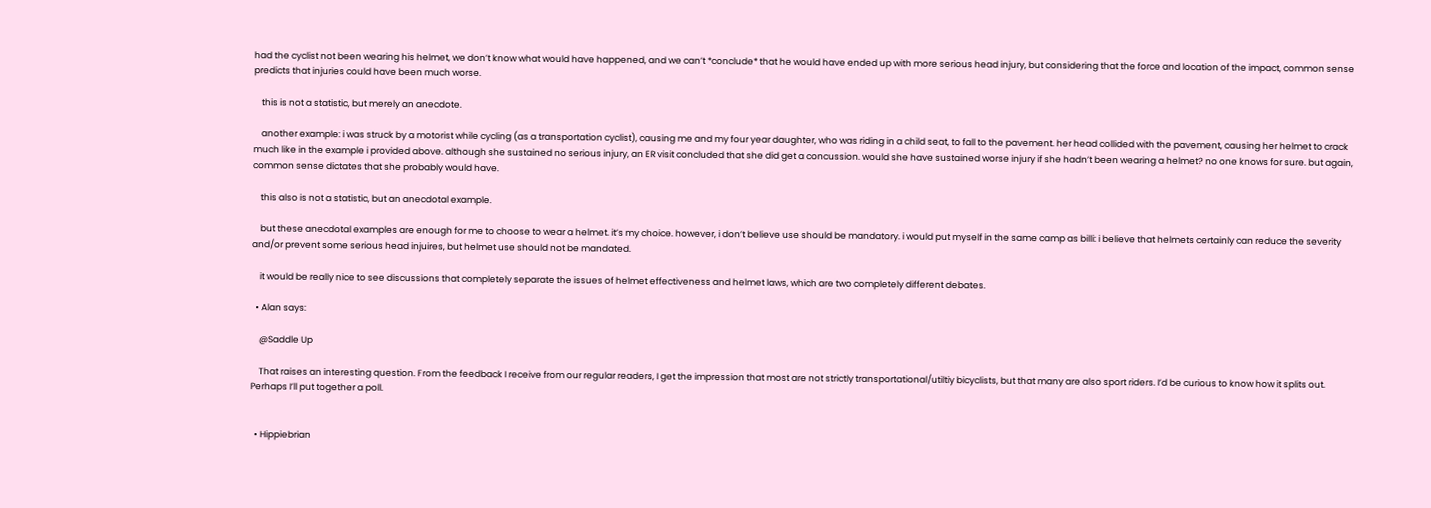had the cyclist not been wearing his helmet, we don’t know what would have happened, and we can’t *conclude* that he would have ended up with more serious head injury, but considering that the force and location of the impact, common sense predicts that injuries could have been much worse.

    this is not a statistic, but merely an anecdote.

    another example: i was struck by a motorist while cycling (as a transportation cyclist), causing me and my four year daughter, who was riding in a child seat, to fall to the pavement. her head collided with the pavement, causing her helmet to crack much like in the example i provided above. although she sustained no serious injury, an ER visit concluded that she did get a concussion. would she have sustained worse injury if she hadn’t been wearing a helmet? no one knows for sure. but again, common sense dictates that she probably would have.

    this also is not a statistic, but an anecdotal example.

    but these anecdotal examples are enough for me to choose to wear a helmet. it’s my choice. however, i don’t believe use should be mandatory. i would put myself in the same camp as billi: i believe that helmets certainly can reduce the severity and/or prevent some serious head injuires, but helmet use should not be mandated.

    it would be really nice to see discussions that completely separate the issues of helmet effectiveness and helmet laws, which are two completely different debates.

  • Alan says:

    @Saddle Up

    That raises an interesting question. From the feedback I receive from our regular readers, I get the impression that most are not strictly transportational/utiltiy bicyclists, but that many are also sport riders. I’d be curious to know how it splits out. Perhaps I’ll put together a poll.


  • Hippiebrian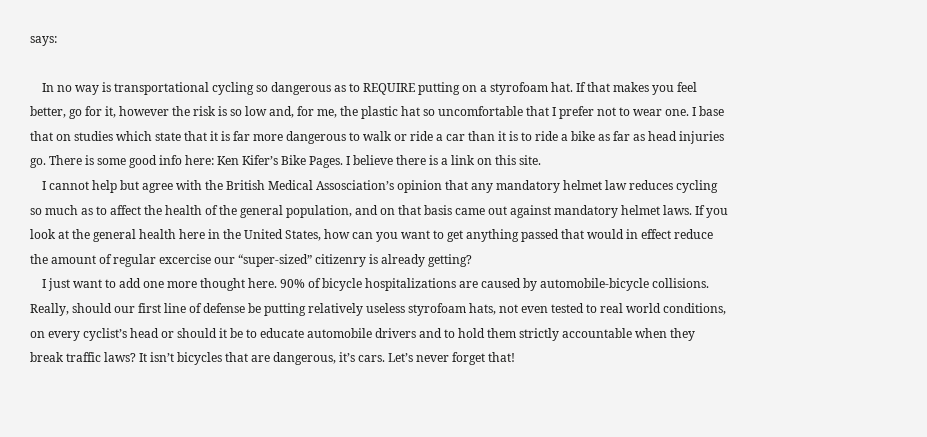says:

    In no way is transportational cycling so dangerous as to REQUIRE putting on a styrofoam hat. If that makes you feel better, go for it, however the risk is so low and, for me, the plastic hat so uncomfortable that I prefer not to wear one. I base that on studies which state that it is far more dangerous to walk or ride a car than it is to ride a bike as far as head injuries go. There is some good info here: Ken Kifer’s Bike Pages. I believe there is a link on this site.
    I cannot help but agree with the British Medical Assosciation’s opinion that any mandatory helmet law reduces cycling so much as to affect the health of the general population, and on that basis came out against mandatory helmet laws. If you look at the general health here in the United States, how can you want to get anything passed that would in effect reduce the amount of regular excercise our “super-sized” citizenry is already getting?
    I just want to add one more thought here. 90% of bicycle hospitalizations are caused by automobile-bicycle collisions. Really, should our first line of defense be putting relatively useless styrofoam hats, not even tested to real world conditions, on every cyclist’s head or should it be to educate automobile drivers and to hold them strictly accountable when they break traffic laws? It isn’t bicycles that are dangerous, it’s cars. Let’s never forget that!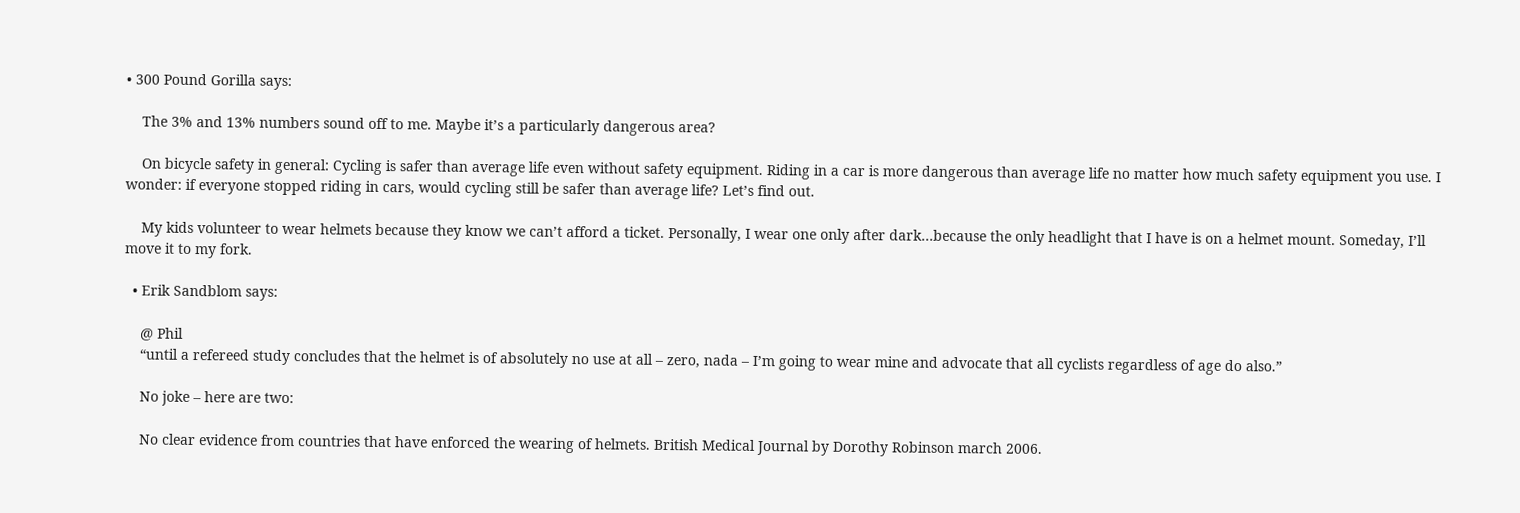• 300 Pound Gorilla says:

    The 3% and 13% numbers sound off to me. Maybe it’s a particularly dangerous area?

    On bicycle safety in general: Cycling is safer than average life even without safety equipment. Riding in a car is more dangerous than average life no matter how much safety equipment you use. I wonder: if everyone stopped riding in cars, would cycling still be safer than average life? Let’s find out.

    My kids volunteer to wear helmets because they know we can’t afford a ticket. Personally, I wear one only after dark…because the only headlight that I have is on a helmet mount. Someday, I’ll move it to my fork.

  • Erik Sandblom says:

    @ Phil
    “until a refereed study concludes that the helmet is of absolutely no use at all – zero, nada – I’m going to wear mine and advocate that all cyclists regardless of age do also.”

    No joke – here are two:

    No clear evidence from countries that have enforced the wearing of helmets. British Medical Journal by Dorothy Robinson march 2006.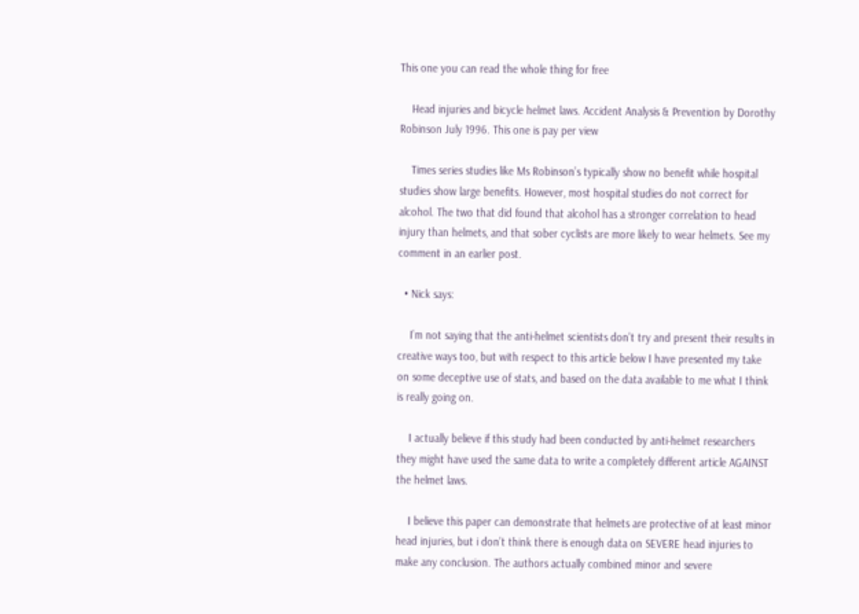This one you can read the whole thing for free

    Head injuries and bicycle helmet laws. Accident Analysis & Prevention by Dorothy Robinson July 1996. This one is pay per view

    Times series studies like Ms Robinson’s typically show no benefit while hospital studies show large benefits. However, most hospital studies do not correct for alcohol. The two that did found that alcohol has a stronger correlation to head injury than helmets, and that sober cyclists are more likely to wear helmets. See my comment in an earlier post.

  • Nick says:

    I’m not saying that the anti-helmet scientists don’t try and present their results in creative ways too, but with respect to this article below I have presented my take on some deceptive use of stats, and based on the data available to me what I think is really going on.

    I actually believe if this study had been conducted by anti-helmet researchers they might have used the same data to write a completely different article AGAINST the helmet laws.

    I believe this paper can demonstrate that helmets are protective of at least minor head injuries, but i don’t think there is enough data on SEVERE head injuries to make any conclusion. The authors actually combined minor and severe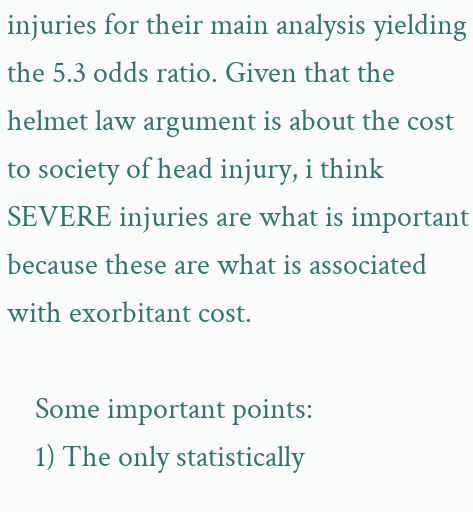injuries for their main analysis yielding the 5.3 odds ratio. Given that the helmet law argument is about the cost to society of head injury, i think SEVERE injuries are what is important because these are what is associated with exorbitant cost.

    Some important points:
    1) The only statistically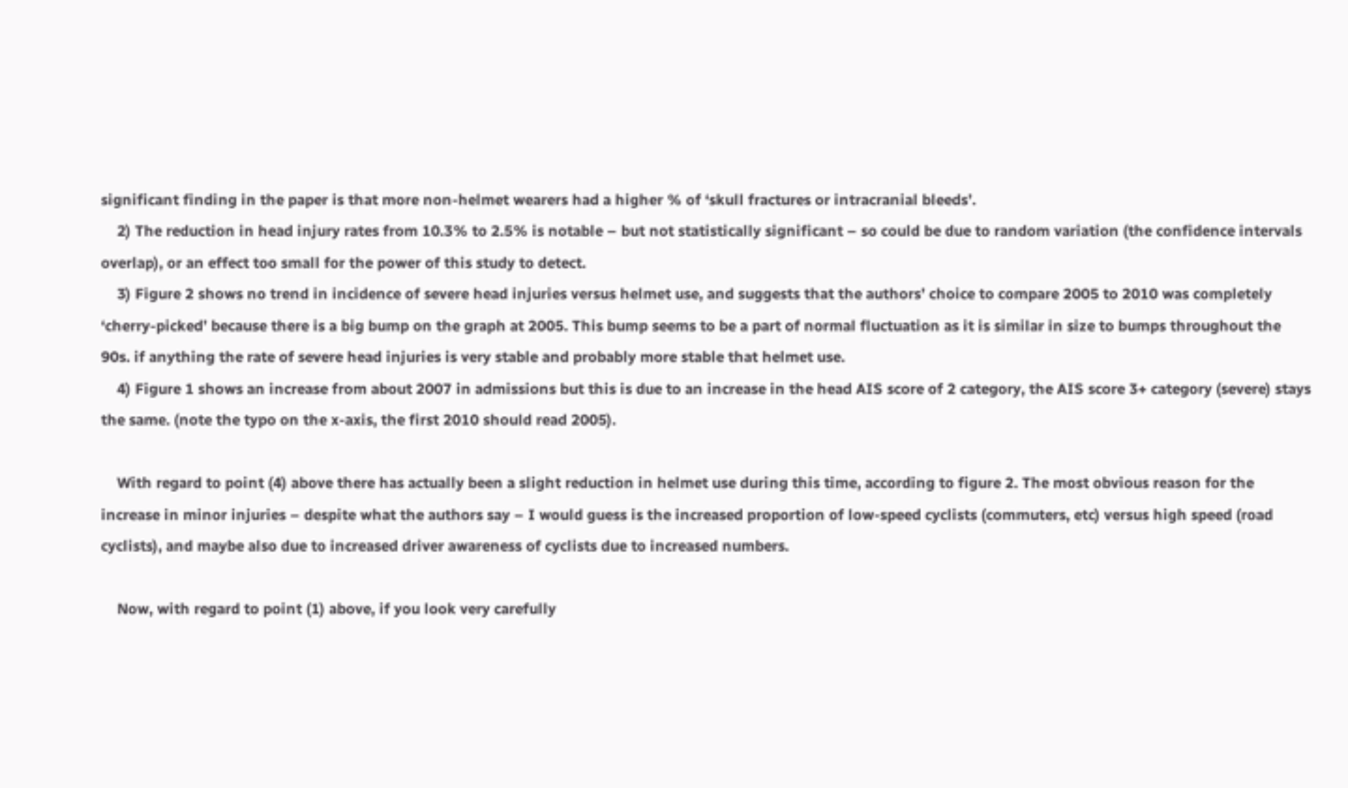significant finding in the paper is that more non-helmet wearers had a higher % of ‘skull fractures or intracranial bleeds’.
    2) The reduction in head injury rates from 10.3% to 2.5% is notable – but not statistically significant – so could be due to random variation (the confidence intervals overlap), or an effect too small for the power of this study to detect.
    3) Figure 2 shows no trend in incidence of severe head injuries versus helmet use, and suggests that the authors’ choice to compare 2005 to 2010 was completely ‘cherry-picked’ because there is a big bump on the graph at 2005. This bump seems to be a part of normal fluctuation as it is similar in size to bumps throughout the 90s. if anything the rate of severe head injuries is very stable and probably more stable that helmet use.
    4) Figure 1 shows an increase from about 2007 in admissions but this is due to an increase in the head AIS score of 2 category, the AIS score 3+ category (severe) stays the same. (note the typo on the x-axis, the first 2010 should read 2005).

    With regard to point (4) above there has actually been a slight reduction in helmet use during this time, according to figure 2. The most obvious reason for the increase in minor injuries – despite what the authors say – I would guess is the increased proportion of low-speed cyclists (commuters, etc) versus high speed (road cyclists), and maybe also due to increased driver awareness of cyclists due to increased numbers.

    Now, with regard to point (1) above, if you look very carefully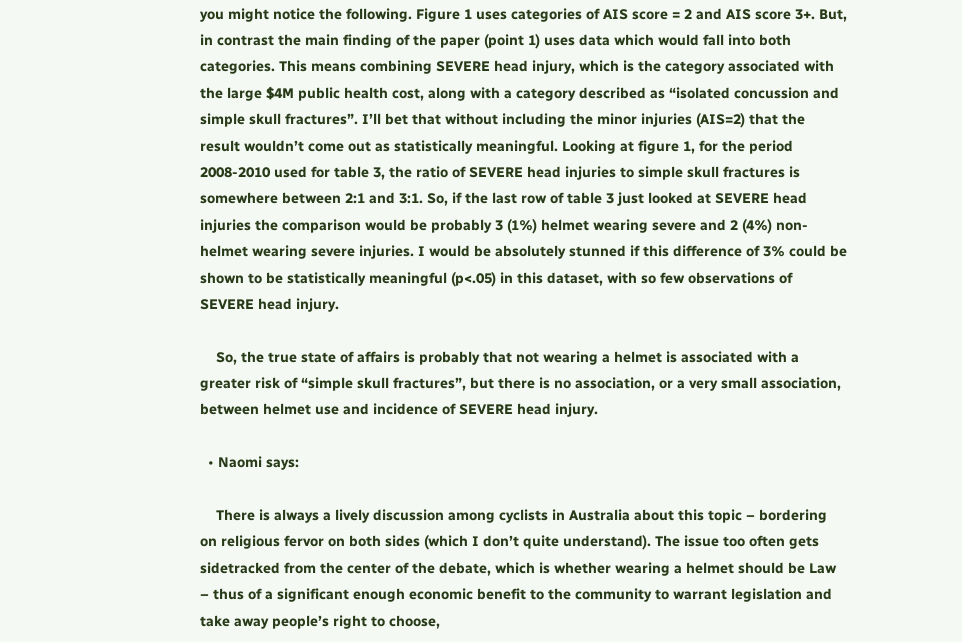you might notice the following. Figure 1 uses categories of AIS score = 2 and AIS score 3+. But, in contrast the main finding of the paper (point 1) uses data which would fall into both categories. This means combining SEVERE head injury, which is the category associated with the large $4M public health cost, along with a category described as “isolated concussion and simple skull fractures”. I’ll bet that without including the minor injuries (AIS=2) that the result wouldn’t come out as statistically meaningful. Looking at figure 1, for the period 2008-2010 used for table 3, the ratio of SEVERE head injuries to simple skull fractures is somewhere between 2:1 and 3:1. So, if the last row of table 3 just looked at SEVERE head injuries the comparison would be probably 3 (1%) helmet wearing severe and 2 (4%) non-helmet wearing severe injuries. I would be absolutely stunned if this difference of 3% could be shown to be statistically meaningful (p<.05) in this dataset, with so few observations of SEVERE head injury.

    So, the true state of affairs is probably that not wearing a helmet is associated with a greater risk of “simple skull fractures”, but there is no association, or a very small association, between helmet use and incidence of SEVERE head injury.

  • Naomi says:

    There is always a lively discussion among cyclists in Australia about this topic – bordering on religious fervor on both sides (which I don’t quite understand). The issue too often gets sidetracked from the center of the debate, which is whether wearing a helmet should be Law – thus of a significant enough economic benefit to the community to warrant legislation and take away people’s right to choose,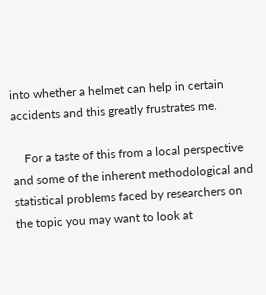into whether a helmet can help in certain accidents and this greatly frustrates me.

    For a taste of this from a local perspective and some of the inherent methodological and statistical problems faced by researchers on the topic you may want to look at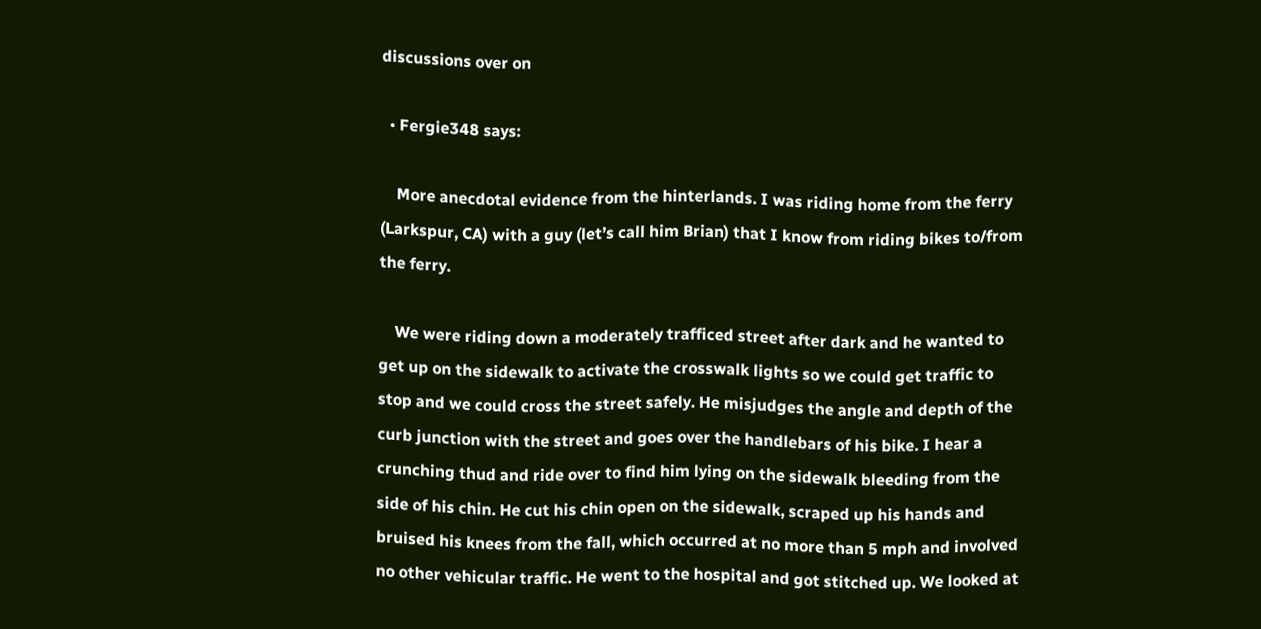discussions over on

  • Fergie348 says:

    More anecdotal evidence from the hinterlands. I was riding home from the ferry (Larkspur, CA) with a guy (let’s call him Brian) that I know from riding bikes to/from the ferry.

    We were riding down a moderately trafficed street after dark and he wanted to get up on the sidewalk to activate the crosswalk lights so we could get traffic to stop and we could cross the street safely. He misjudges the angle and depth of the curb junction with the street and goes over the handlebars of his bike. I hear a crunching thud and ride over to find him lying on the sidewalk bleeding from the side of his chin. He cut his chin open on the sidewalk, scraped up his hands and bruised his knees from the fall, which occurred at no more than 5 mph and involved no other vehicular traffic. He went to the hospital and got stitched up. We looked at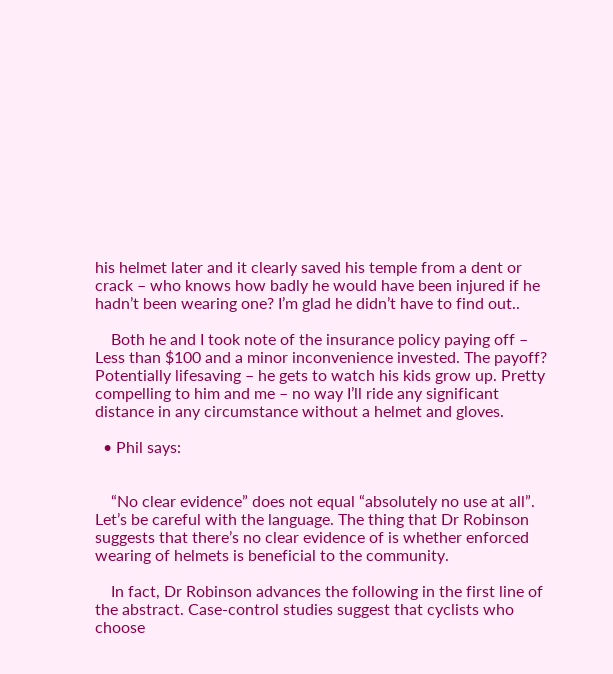his helmet later and it clearly saved his temple from a dent or crack – who knows how badly he would have been injured if he hadn’t been wearing one? I’m glad he didn’t have to find out..

    Both he and I took note of the insurance policy paying off – Less than $100 and a minor inconvenience invested. The payoff? Potentially lifesaving – he gets to watch his kids grow up. Pretty compelling to him and me – no way I’ll ride any significant distance in any circumstance without a helmet and gloves.

  • Phil says:


    “No clear evidence” does not equal “absolutely no use at all”. Let’s be careful with the language. The thing that Dr Robinson suggests that there’s no clear evidence of is whether enforced wearing of helmets is beneficial to the community.

    In fact, Dr Robinson advances the following in the first line of the abstract. Case-control studies suggest that cyclists who choose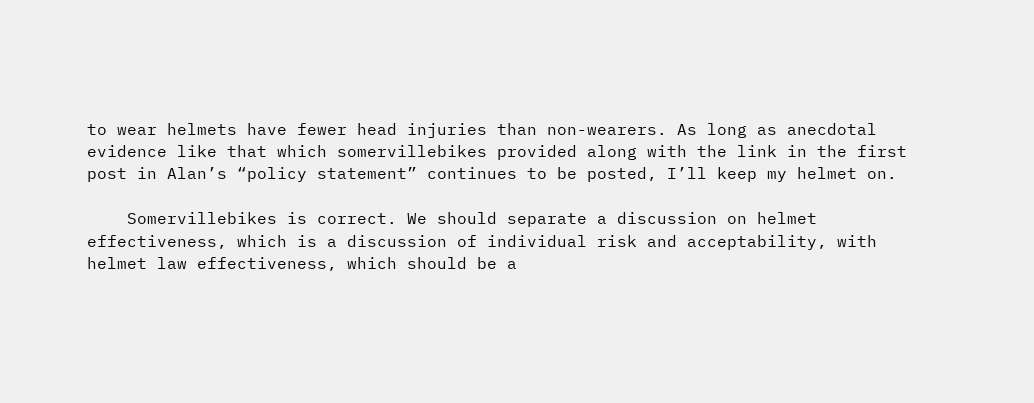to wear helmets have fewer head injuries than non-wearers. As long as anecdotal evidence like that which somervillebikes provided along with the link in the first post in Alan’s “policy statement” continues to be posted, I’ll keep my helmet on.

    Somervillebikes is correct. We should separate a discussion on helmet effectiveness, which is a discussion of individual risk and acceptability, with helmet law effectiveness, which should be a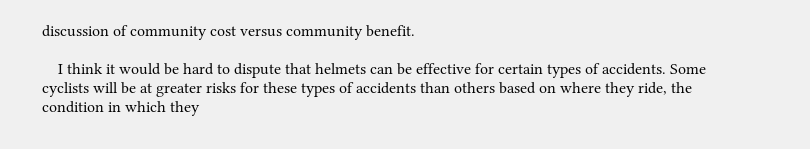discussion of community cost versus community benefit.

    I think it would be hard to dispute that helmets can be effective for certain types of accidents. Some cyclists will be at greater risks for these types of accidents than others based on where they ride, the condition in which they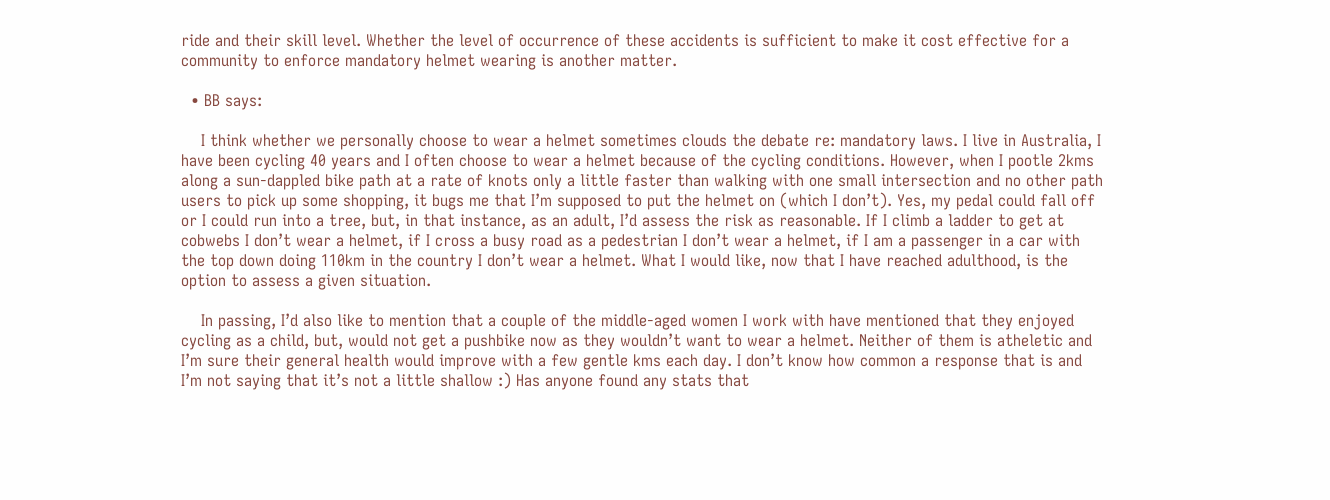ride and their skill level. Whether the level of occurrence of these accidents is sufficient to make it cost effective for a community to enforce mandatory helmet wearing is another matter.

  • BB says:

    I think whether we personally choose to wear a helmet sometimes clouds the debate re: mandatory laws. I live in Australia, I have been cycling 40 years and I often choose to wear a helmet because of the cycling conditions. However, when I pootle 2kms along a sun-dappled bike path at a rate of knots only a little faster than walking with one small intersection and no other path users to pick up some shopping, it bugs me that I’m supposed to put the helmet on (which I don’t). Yes, my pedal could fall off or I could run into a tree, but, in that instance, as an adult, I’d assess the risk as reasonable. If I climb a ladder to get at cobwebs I don’t wear a helmet, if I cross a busy road as a pedestrian I don’t wear a helmet, if I am a passenger in a car with the top down doing 110km in the country I don’t wear a helmet. What I would like, now that I have reached adulthood, is the option to assess a given situation.

    In passing, I’d also like to mention that a couple of the middle-aged women I work with have mentioned that they enjoyed cycling as a child, but, would not get a pushbike now as they wouldn’t want to wear a helmet. Neither of them is atheletic and I’m sure their general health would improve with a few gentle kms each day. I don’t know how common a response that is and I’m not saying that it’s not a little shallow :) Has anyone found any stats that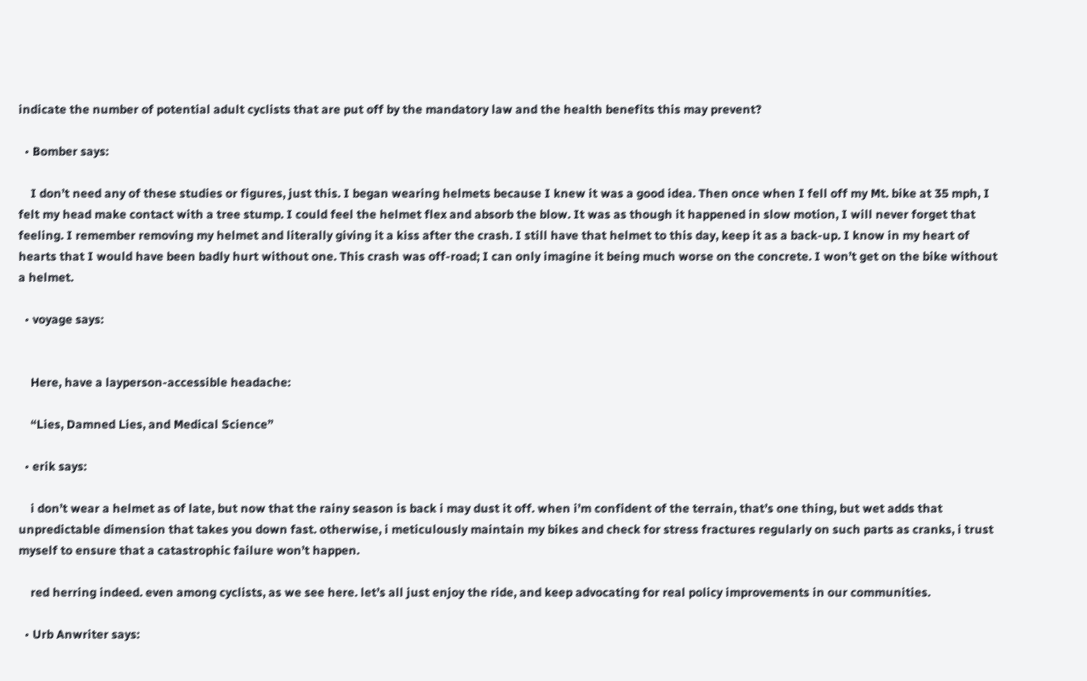indicate the number of potential adult cyclists that are put off by the mandatory law and the health benefits this may prevent?

  • Bomber says:

    I don’t need any of these studies or figures, just this. I began wearing helmets because I knew it was a good idea. Then once when I fell off my Mt. bike at 35 mph, I felt my head make contact with a tree stump. I could feel the helmet flex and absorb the blow. It was as though it happened in slow motion, I will never forget that feeling. I remember removing my helmet and literally giving it a kiss after the crash. I still have that helmet to this day, keep it as a back-up. I know in my heart of hearts that I would have been badly hurt without one. This crash was off-road; I can only imagine it being much worse on the concrete. I won’t get on the bike without a helmet.

  • voyage says:


    Here, have a layperson-accessible headache:

    “Lies, Damned Lies, and Medical Science”

  • erik says:

    i don’t wear a helmet as of late, but now that the rainy season is back i may dust it off. when i’m confident of the terrain, that’s one thing, but wet adds that unpredictable dimension that takes you down fast. otherwise, i meticulously maintain my bikes and check for stress fractures regularly on such parts as cranks, i trust myself to ensure that a catastrophic failure won’t happen.

    red herring indeed. even among cyclists, as we see here. let’s all just enjoy the ride, and keep advocating for real policy improvements in our communities.

  • Urb Anwriter says: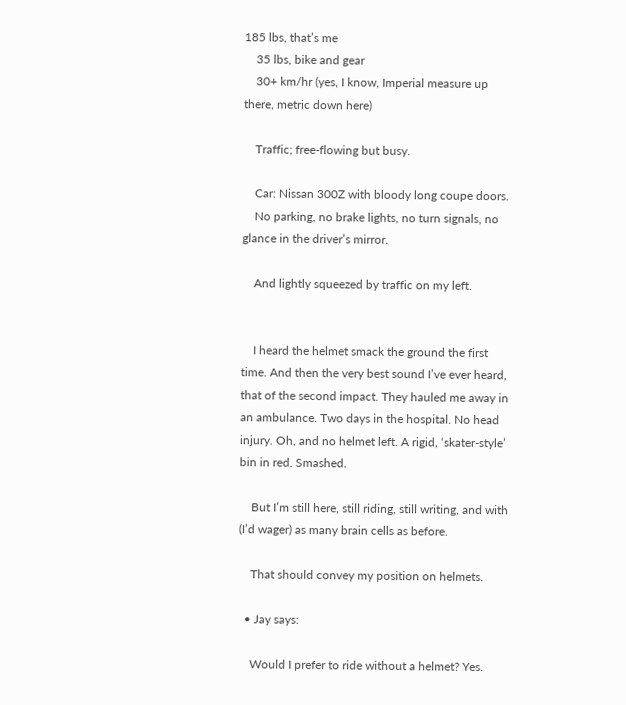185 lbs, that’s me
    35 lbs, bike and gear
    30+ km/hr (yes, I know, Imperial measure up there, metric down here)

    Traffic; free-flowing but busy.

    Car: Nissan 300Z with bloody long coupe doors.
    No parking, no brake lights, no turn signals, no glance in the driver’s mirror.

    And lightly squeezed by traffic on my left.


    I heard the helmet smack the ground the first time. And then the very best sound I’ve ever heard, that of the second impact. They hauled me away in an ambulance. Two days in the hospital. No head injury. Oh, and no helmet left. A rigid, ‘skater-style’ bin in red. Smashed.

    But I’m still here, still riding, still writing, and with (I’d wager) as many brain cells as before.

    That should convey my position on helmets.

  • Jay says:

    Would I prefer to ride without a helmet? Yes.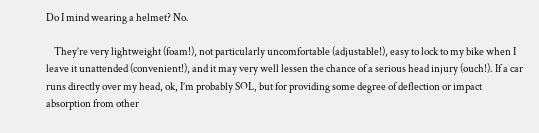Do I mind wearing a helmet? No.

    They’re very lightweight (foam!), not particularly uncomfortable (adjustable!), easy to lock to my bike when I leave it unattended (convenient!), and it may very well lessen the chance of a serious head injury (ouch!). If a car runs directly over my head, ok, I’m probably SOL, but for providing some degree of deflection or impact absorption from other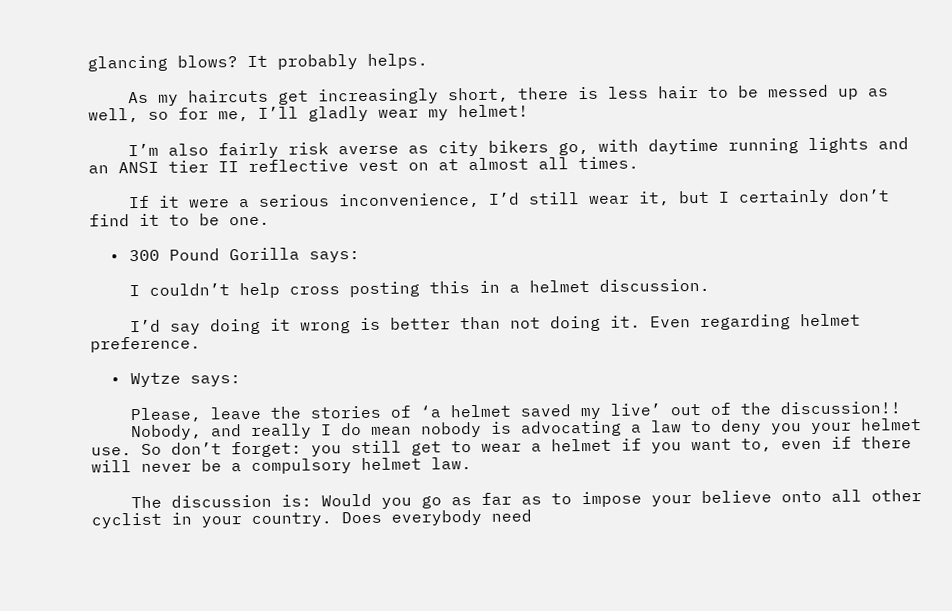glancing blows? It probably helps.

    As my haircuts get increasingly short, there is less hair to be messed up as well, so for me, I’ll gladly wear my helmet!

    I’m also fairly risk averse as city bikers go, with daytime running lights and an ANSI tier II reflective vest on at almost all times.

    If it were a serious inconvenience, I’d still wear it, but I certainly don’t find it to be one.

  • 300 Pound Gorilla says:

    I couldn’t help cross posting this in a helmet discussion.

    I’d say doing it wrong is better than not doing it. Even regarding helmet preference.

  • Wytze says:

    Please, leave the stories of ‘a helmet saved my live’ out of the discussion!!
    Nobody, and really I do mean nobody is advocating a law to deny you your helmet use. So don’t forget: you still get to wear a helmet if you want to, even if there will never be a compulsory helmet law.

    The discussion is: Would you go as far as to impose your believe onto all other cyclist in your country. Does everybody need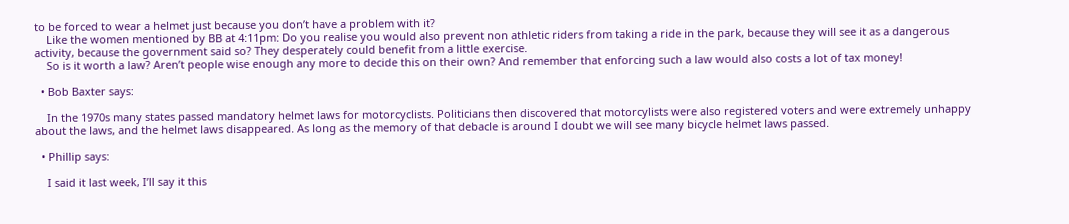to be forced to wear a helmet just because you don’t have a problem with it?
    Like the women mentioned by BB at 4:11pm: Do you realise you would also prevent non athletic riders from taking a ride in the park, because they will see it as a dangerous activity, because the government said so? They desperately could benefit from a little exercise.
    So is it worth a law? Aren’t people wise enough any more to decide this on their own? And remember that enforcing such a law would also costs a lot of tax money!

  • Bob Baxter says:

    In the 1970s many states passed mandatory helmet laws for motorcyclists. Politicians then discovered that motorcylists were also registered voters and were extremely unhappy about the laws, and the helmet laws disappeared. As long as the memory of that debacle is around I doubt we will see many bicycle helmet laws passed.

  • Phillip says:

    I said it last week, I’ll say it this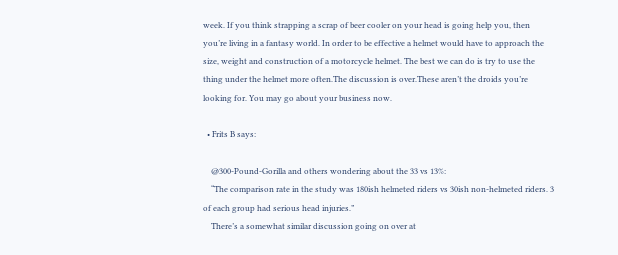week. If you think strapping a scrap of beer cooler on your head is going help you, then you’re living in a fantasy world. In order to be effective a helmet would have to approach the size, weight and construction of a motorcycle helmet. The best we can do is try to use the thing under the helmet more often.The discussion is over.These aren’t the droids you’re looking for. You may go about your business now.

  • Frits B says:

    @300-Pound-Gorilla and others wondering about the 33 vs 13%:
    “The comparison rate in the study was 180ish helmeted riders vs 30ish non-helmeted riders. 3 of each group had serious head injuries.”
    There’s a somewhat similar discussion going on over at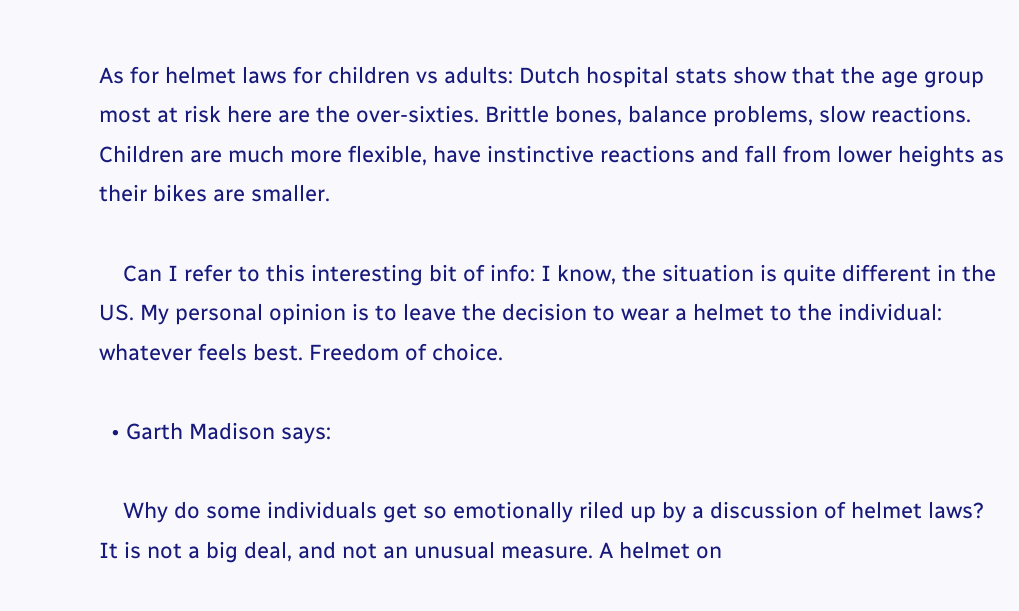As for helmet laws for children vs adults: Dutch hospital stats show that the age group most at risk here are the over-sixties. Brittle bones, balance problems, slow reactions. Children are much more flexible, have instinctive reactions and fall from lower heights as their bikes are smaller.

    Can I refer to this interesting bit of info: I know, the situation is quite different in the US. My personal opinion is to leave the decision to wear a helmet to the individual: whatever feels best. Freedom of choice.

  • Garth Madison says:

    Why do some individuals get so emotionally riled up by a discussion of helmet laws? It is not a big deal, and not an unusual measure. A helmet on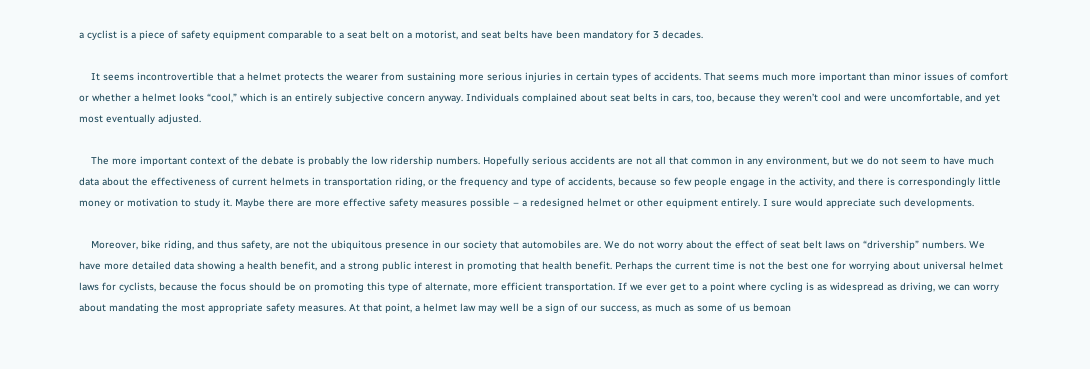a cyclist is a piece of safety equipment comparable to a seat belt on a motorist, and seat belts have been mandatory for 3 decades.

    It seems incontrovertible that a helmet protects the wearer from sustaining more serious injuries in certain types of accidents. That seems much more important than minor issues of comfort or whether a helmet looks “cool,” which is an entirely subjective concern anyway. Individuals complained about seat belts in cars, too, because they weren’t cool and were uncomfortable, and yet most eventually adjusted.

    The more important context of the debate is probably the low ridership numbers. Hopefully serious accidents are not all that common in any environment, but we do not seem to have much data about the effectiveness of current helmets in transportation riding, or the frequency and type of accidents, because so few people engage in the activity, and there is correspondingly little money or motivation to study it. Maybe there are more effective safety measures possible – a redesigned helmet or other equipment entirely. I sure would appreciate such developments.

    Moreover, bike riding, and thus safety, are not the ubiquitous presence in our society that automobiles are. We do not worry about the effect of seat belt laws on “drivership” numbers. We have more detailed data showing a health benefit, and a strong public interest in promoting that health benefit. Perhaps the current time is not the best one for worrying about universal helmet laws for cyclists, because the focus should be on promoting this type of alternate, more efficient transportation. If we ever get to a point where cycling is as widespread as driving, we can worry about mandating the most appropriate safety measures. At that point, a helmet law may well be a sign of our success, as much as some of us bemoan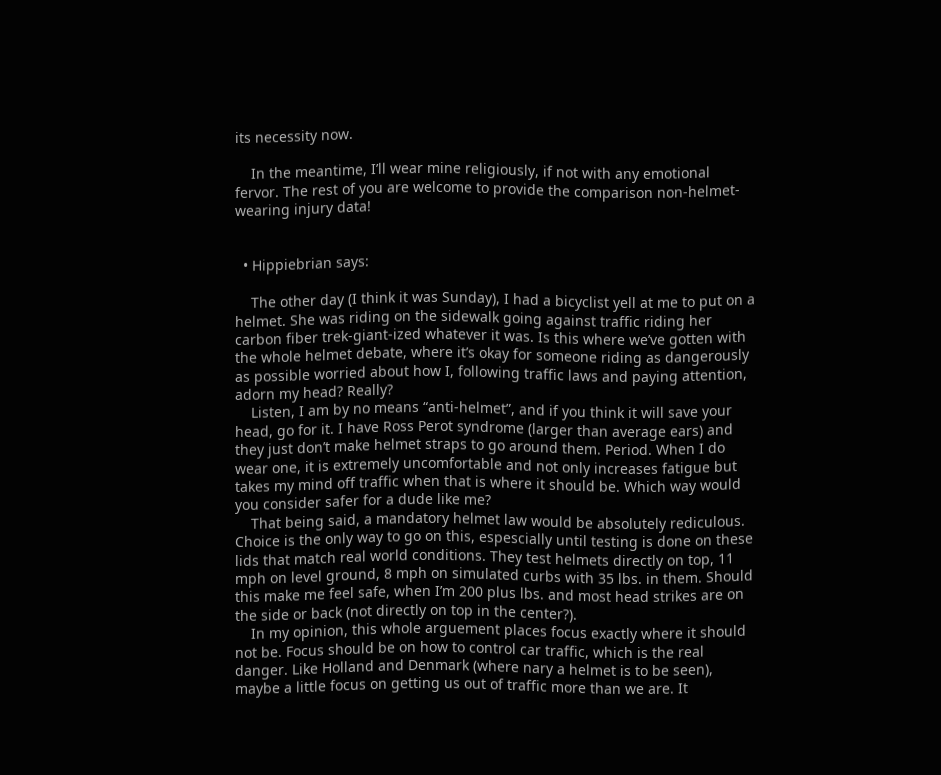its necessity now.

    In the meantime, I’ll wear mine religiously, if not with any emotional fervor. The rest of you are welcome to provide the comparison non-helmet-wearing injury data!


  • Hippiebrian says:

    The other day (I think it was Sunday), I had a bicyclist yell at me to put on a helmet. She was riding on the sidewalk going against traffic riding her carbon fiber trek-giant-ized whatever it was. Is this where we’ve gotten with the whole helmet debate, where it’s okay for someone riding as dangerously as possible worried about how I, following traffic laws and paying attention, adorn my head? Really?
    Listen, I am by no means “anti-helmet”, and if you think it will save your head, go for it. I have Ross Perot syndrome (larger than average ears) and they just don’t make helmet straps to go around them. Period. When I do wear one, it is extremely uncomfortable and not only increases fatigue but takes my mind off traffic when that is where it should be. Which way would you consider safer for a dude like me?
    That being said, a mandatory helmet law would be absolutely rediculous. Choice is the only way to go on this, espescially until testing is done on these lids that match real world conditions. They test helmets directly on top, 11 mph on level ground, 8 mph on simulated curbs with 35 lbs. in them. Should this make me feel safe, when I’m 200 plus lbs. and most head strikes are on the side or back (not directly on top in the center?).
    In my opinion, this whole arguement places focus exactly where it should not be. Focus should be on how to control car traffic, which is the real danger. Like Holland and Denmark (where nary a helmet is to be seen), maybe a little focus on getting us out of traffic more than we are. It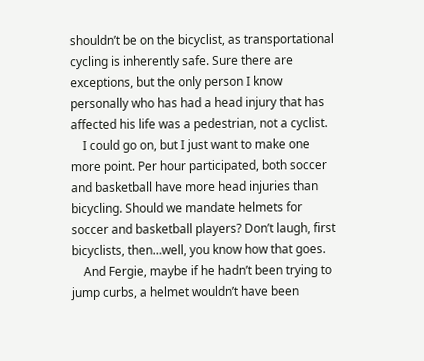shouldn’t be on the bicyclist, as transportational cycling is inherently safe. Sure there are exceptions, but the only person I know personally who has had a head injury that has affected his life was a pedestrian, not a cyclist.
    I could go on, but I just want to make one more point. Per hour participated, both soccer and basketball have more head injuries than bicycling. Should we mandate helmets for soccer and basketball players? Don’t laugh, first bicyclists, then…well, you know how that goes.
    And Fergie, maybe if he hadn’t been trying to jump curbs, a helmet wouldn’t have been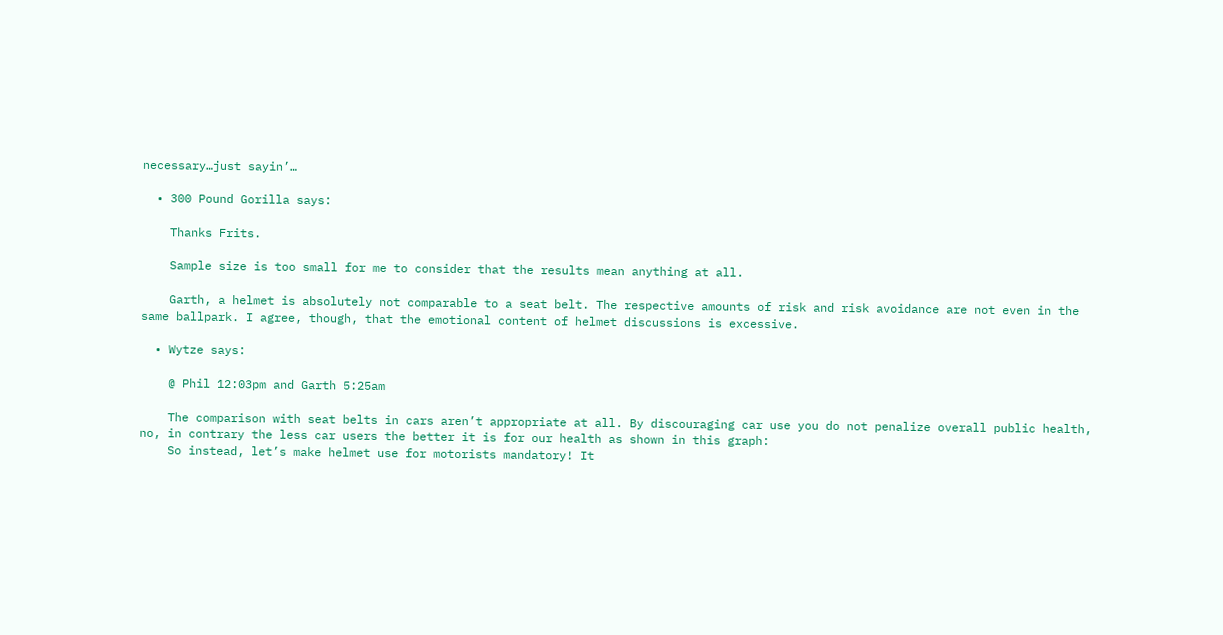necessary…just sayin’…

  • 300 Pound Gorilla says:

    Thanks Frits.

    Sample size is too small for me to consider that the results mean anything at all.

    Garth, a helmet is absolutely not comparable to a seat belt. The respective amounts of risk and risk avoidance are not even in the same ballpark. I agree, though, that the emotional content of helmet discussions is excessive.

  • Wytze says:

    @ Phil 12:03pm and Garth 5:25am

    The comparison with seat belts in cars aren’t appropriate at all. By discouraging car use you do not penalize overall public health, no, in contrary the less car users the better it is for our health as shown in this graph:
    So instead, let’s make helmet use for motorists mandatory! It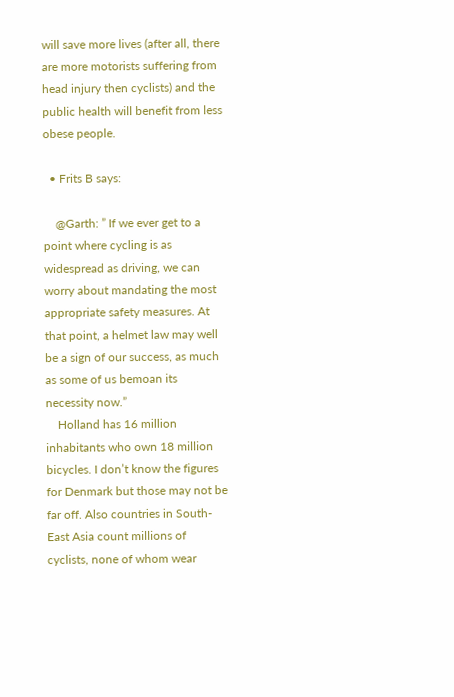will save more lives (after all, there are more motorists suffering from head injury then cyclists) and the public health will benefit from less obese people.

  • Frits B says:

    @Garth: ” If we ever get to a point where cycling is as widespread as driving, we can worry about mandating the most appropriate safety measures. At that point, a helmet law may well be a sign of our success, as much as some of us bemoan its necessity now.”
    Holland has 16 million inhabitants who own 18 million bicycles. I don’t know the figures for Denmark but those may not be far off. Also countries in South-East Asia count millions of cyclists, none of whom wear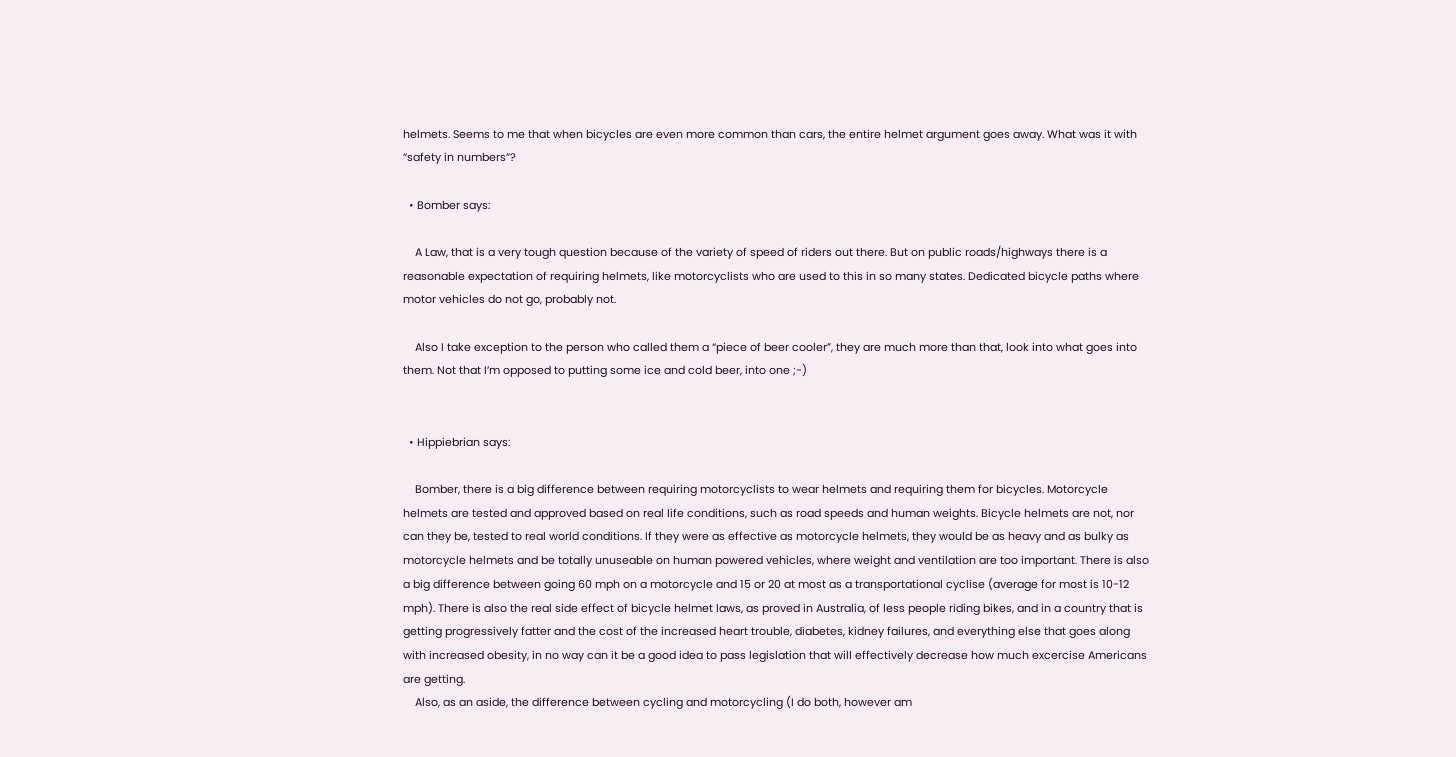helmets. Seems to me that when bicycles are even more common than cars, the entire helmet argument goes away. What was it with “safety in numbers”?

  • Bomber says:

    A Law, that is a very tough question because of the variety of speed of riders out there. But on public roads/highways there is a reasonable expectation of requiring helmets, like motorcyclists who are used to this in so many states. Dedicated bicycle paths where motor vehicles do not go, probably not.

    Also I take exception to the person who called them a “piece of beer cooler”, they are much more than that, look into what goes into them. Not that I’m opposed to putting some ice and cold beer, into one ;-)


  • Hippiebrian says:

    Bomber, there is a big difference between requiring motorcyclists to wear helmets and requiring them for bicycles. Motorcycle helmets are tested and approved based on real life conditions, such as road speeds and human weights. Bicycle helmets are not, nor can they be, tested to real world conditions. If they were as effective as motorcycle helmets, they would be as heavy and as bulky as motorcycle helmets and be totally unuseable on human powered vehicles, where weight and ventilation are too important. There is also a big difference between going 60 mph on a motorcycle and 15 or 20 at most as a transportational cyclise (average for most is 10-12 mph). There is also the real side effect of bicycle helmet laws, as proved in Australia, of less people riding bikes, and in a country that is getting progressively fatter and the cost of the increased heart trouble, diabetes, kidney failures, and everything else that goes along with increased obesity, in no way can it be a good idea to pass legislation that will effectively decrease how much excercise Americans are getting.
    Also, as an aside, the difference between cycling and motorcycling (I do both, however am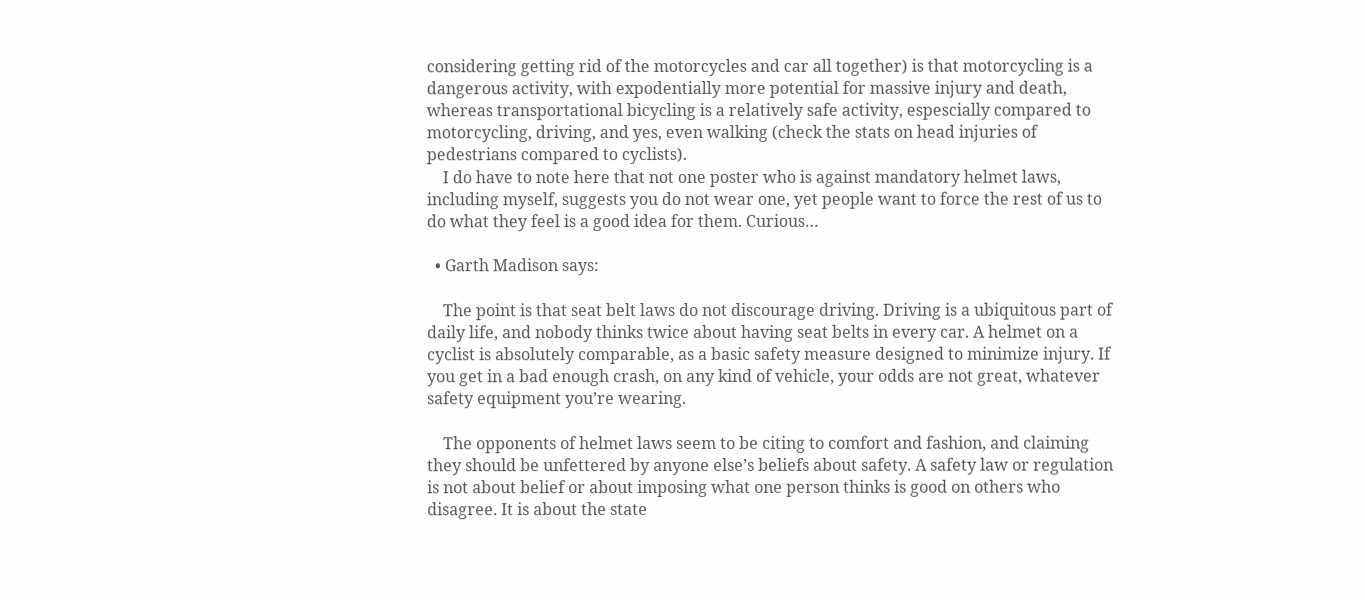considering getting rid of the motorcycles and car all together) is that motorcycling is a dangerous activity, with expodentially more potential for massive injury and death, whereas transportational bicycling is a relatively safe activity, espescially compared to motorcycling, driving, and yes, even walking (check the stats on head injuries of pedestrians compared to cyclists).
    I do have to note here that not one poster who is against mandatory helmet laws, including myself, suggests you do not wear one, yet people want to force the rest of us to do what they feel is a good idea for them. Curious…

  • Garth Madison says:

    The point is that seat belt laws do not discourage driving. Driving is a ubiquitous part of daily life, and nobody thinks twice about having seat belts in every car. A helmet on a cyclist is absolutely comparable, as a basic safety measure designed to minimize injury. If you get in a bad enough crash, on any kind of vehicle, your odds are not great, whatever safety equipment you’re wearing.

    The opponents of helmet laws seem to be citing to comfort and fashion, and claiming they should be unfettered by anyone else’s beliefs about safety. A safety law or regulation is not about belief or about imposing what one person thinks is good on others who disagree. It is about the state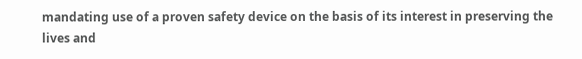mandating use of a proven safety device on the basis of its interest in preserving the lives and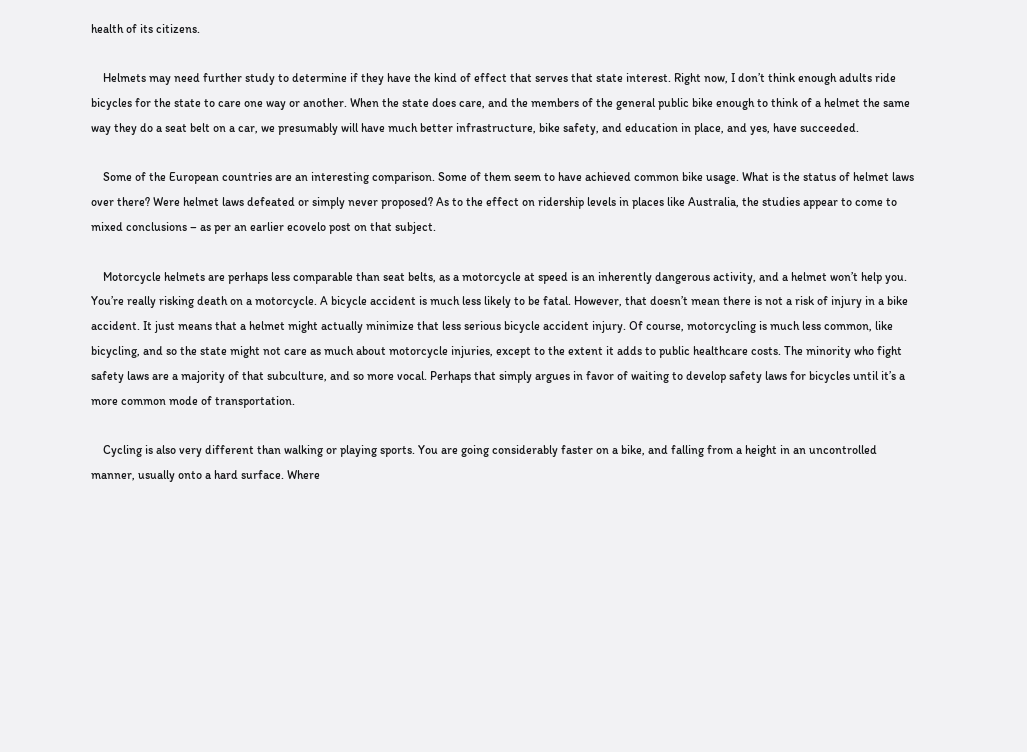health of its citizens.

    Helmets may need further study to determine if they have the kind of effect that serves that state interest. Right now, I don’t think enough adults ride bicycles for the state to care one way or another. When the state does care, and the members of the general public bike enough to think of a helmet the same way they do a seat belt on a car, we presumably will have much better infrastructure, bike safety, and education in place, and yes, have succeeded.

    Some of the European countries are an interesting comparison. Some of them seem to have achieved common bike usage. What is the status of helmet laws over there? Were helmet laws defeated or simply never proposed? As to the effect on ridership levels in places like Australia, the studies appear to come to mixed conclusions – as per an earlier ecovelo post on that subject.

    Motorcycle helmets are perhaps less comparable than seat belts, as a motorcycle at speed is an inherently dangerous activity, and a helmet won’t help you. You’re really risking death on a motorcycle. A bicycle accident is much less likely to be fatal. However, that doesn’t mean there is not a risk of injury in a bike accident. It just means that a helmet might actually minimize that less serious bicycle accident injury. Of course, motorcycling is much less common, like bicycling, and so the state might not care as much about motorcycle injuries, except to the extent it adds to public healthcare costs. The minority who fight safety laws are a majority of that subculture, and so more vocal. Perhaps that simply argues in favor of waiting to develop safety laws for bicycles until it’s a more common mode of transportation.

    Cycling is also very different than walking or playing sports. You are going considerably faster on a bike, and falling from a height in an uncontrolled manner, usually onto a hard surface. Where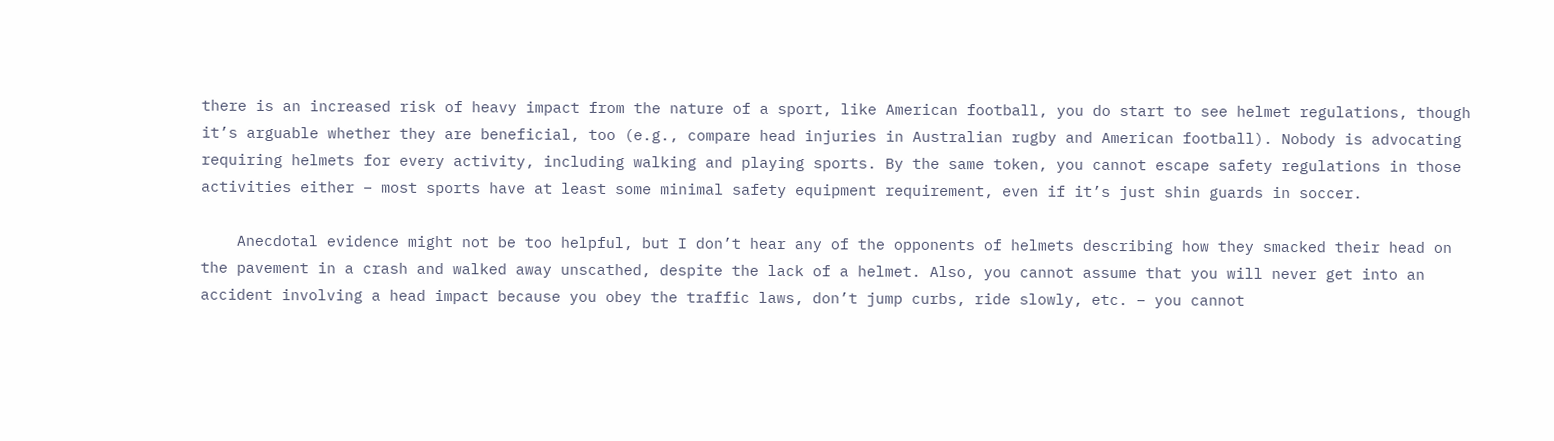there is an increased risk of heavy impact from the nature of a sport, like American football, you do start to see helmet regulations, though it’s arguable whether they are beneficial, too (e.g., compare head injuries in Australian rugby and American football). Nobody is advocating requiring helmets for every activity, including walking and playing sports. By the same token, you cannot escape safety regulations in those activities either – most sports have at least some minimal safety equipment requirement, even if it’s just shin guards in soccer.

    Anecdotal evidence might not be too helpful, but I don’t hear any of the opponents of helmets describing how they smacked their head on the pavement in a crash and walked away unscathed, despite the lack of a helmet. Also, you cannot assume that you will never get into an accident involving a head impact because you obey the traffic laws, don’t jump curbs, ride slowly, etc. – you cannot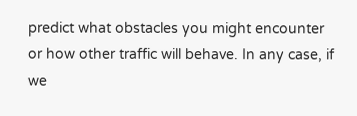predict what obstacles you might encounter or how other traffic will behave. In any case, if we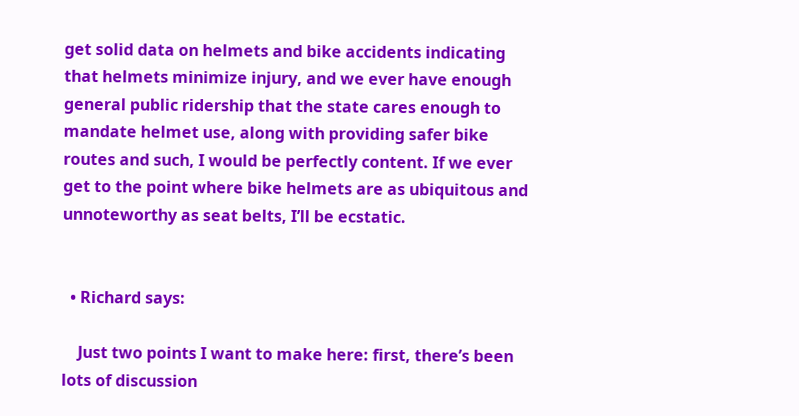get solid data on helmets and bike accidents indicating that helmets minimize injury, and we ever have enough general public ridership that the state cares enough to mandate helmet use, along with providing safer bike routes and such, I would be perfectly content. If we ever get to the point where bike helmets are as ubiquitous and unnoteworthy as seat belts, I’ll be ecstatic.


  • Richard says:

    Just two points I want to make here: first, there’s been lots of discussion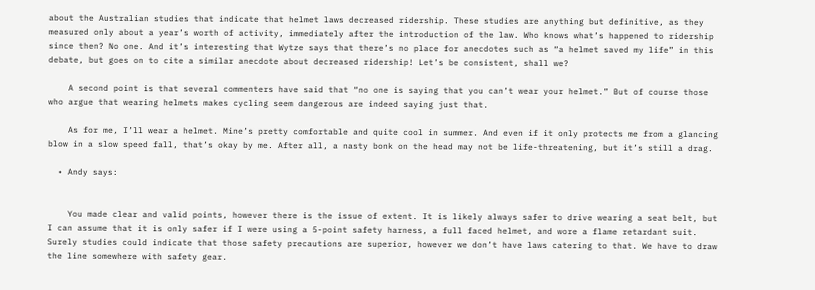about the Australian studies that indicate that helmet laws decreased ridership. These studies are anything but definitive, as they measured only about a year’s worth of activity, immediately after the introduction of the law. Who knows what’s happened to ridership since then? No one. And it’s interesting that Wytze says that there’s no place for anecdotes such as “a helmet saved my life” in this debate, but goes on to cite a similar anecdote about decreased ridership! Let’s be consistent, shall we?

    A second point is that several commenters have said that “no one is saying that you can’t wear your helmet.” But of course those who argue that wearing helmets makes cycling seem dangerous are indeed saying just that.

    As for me, I’ll wear a helmet. Mine’s pretty comfortable and quite cool in summer. And even if it only protects me from a glancing blow in a slow speed fall, that’s okay by me. After all, a nasty bonk on the head may not be life-threatening, but it’s still a drag.

  • Andy says:


    You made clear and valid points, however there is the issue of extent. It is likely always safer to drive wearing a seat belt, but I can assume that it is only safer if I were using a 5-point safety harness, a full faced helmet, and wore a flame retardant suit. Surely studies could indicate that those safety precautions are superior, however we don’t have laws catering to that. We have to draw the line somewhere with safety gear.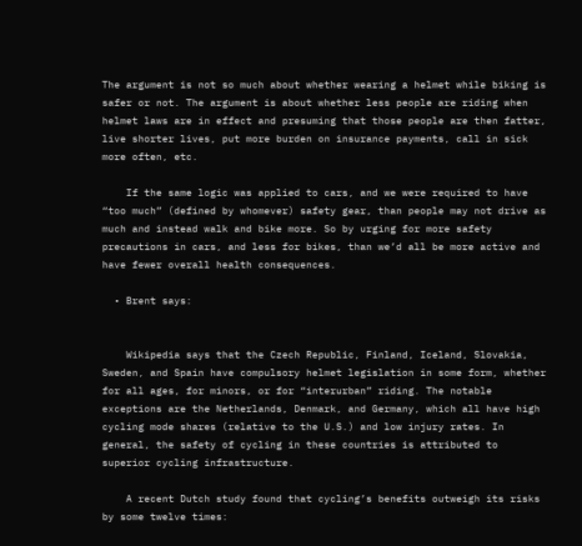The argument is not so much about whether wearing a helmet while biking is safer or not. The argument is about whether less people are riding when helmet laws are in effect and presuming that those people are then fatter, live shorter lives, put more burden on insurance payments, call in sick more often, etc.

    If the same logic was applied to cars, and we were required to have “too much” (defined by whomever) safety gear, than people may not drive as much and instead walk and bike more. So by urging for more safety precautions in cars, and less for bikes, than we’d all be more active and have fewer overall health consequences.

  • Brent says:


    Wikipedia says that the Czech Republic, Finland, Iceland, Slovakia, Sweden, and Spain have compulsory helmet legislation in some form, whether for all ages, for minors, or for “interurban” riding. The notable exceptions are the Netherlands, Denmark, and Germany, which all have high cycling mode shares (relative to the U.S.) and low injury rates. In general, the safety of cycling in these countries is attributed to superior cycling infrastructure.

    A recent Dutch study found that cycling’s benefits outweigh its risks by some twelve times: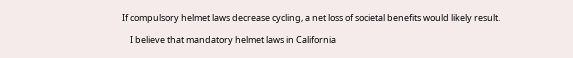If compulsory helmet laws decrease cycling, a net loss of societal benefits would likely result.

    I believe that mandatory helmet laws in California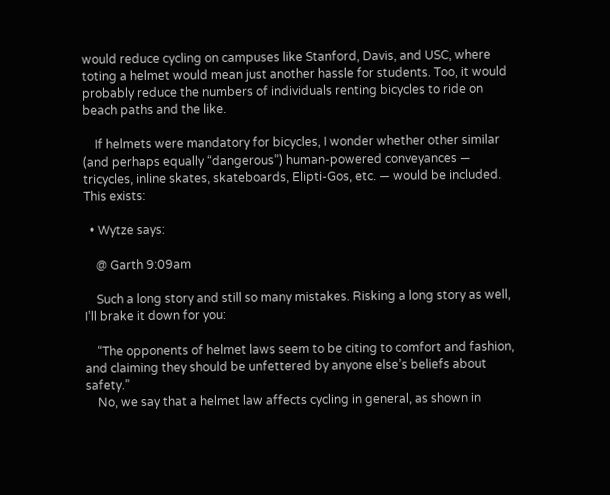would reduce cycling on campuses like Stanford, Davis, and USC, where toting a helmet would mean just another hassle for students. Too, it would probably reduce the numbers of individuals renting bicycles to ride on beach paths and the like.

    If helmets were mandatory for bicycles, I wonder whether other similar (and perhaps equally “dangerous”) human-powered conveyances — tricycles, inline skates, skateboards, Elipti-Gos, etc. — would be included. This exists:

  • Wytze says:

    @ Garth 9:09am

    Such a long story and still so many mistakes. Risking a long story as well, I’ll brake it down for you:

    “The opponents of helmet laws seem to be citing to comfort and fashion, and claiming they should be unfettered by anyone else’s beliefs about safety.”
    No, we say that a helmet law affects cycling in general, as shown in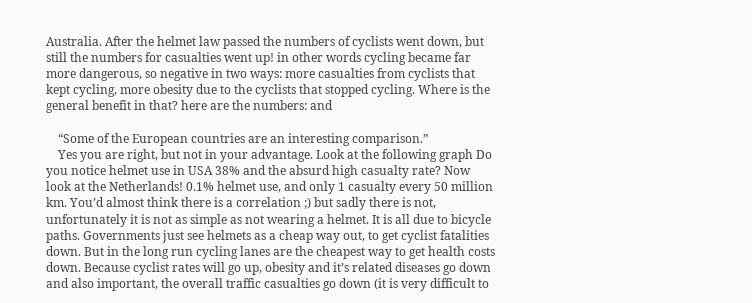Australia. After the helmet law passed the numbers of cyclists went down, but still the numbers for casualties went up! in other words cycling became far more dangerous, so negative in two ways: more casualties from cyclists that kept cycling, more obesity due to the cyclists that stopped cycling. Where is the general benefit in that? here are the numbers: and

    “Some of the European countries are an interesting comparison.”
    Yes you are right, but not in your advantage. Look at the following graph Do you notice helmet use in USA 38% and the absurd high casualty rate? Now look at the Netherlands! 0.1% helmet use, and only 1 casualty every 50 million km. You’d almost think there is a correlation ;) but sadly there is not, unfortunately it is not as simple as not wearing a helmet. It is all due to bicycle paths. Governments just see helmets as a cheap way out, to get cyclist fatalities down. But in the long run cycling lanes are the cheapest way to get health costs down. Because cyclist rates will go up, obesity and it’s related diseases go down and also important, the overall traffic casualties go down (it is very difficult to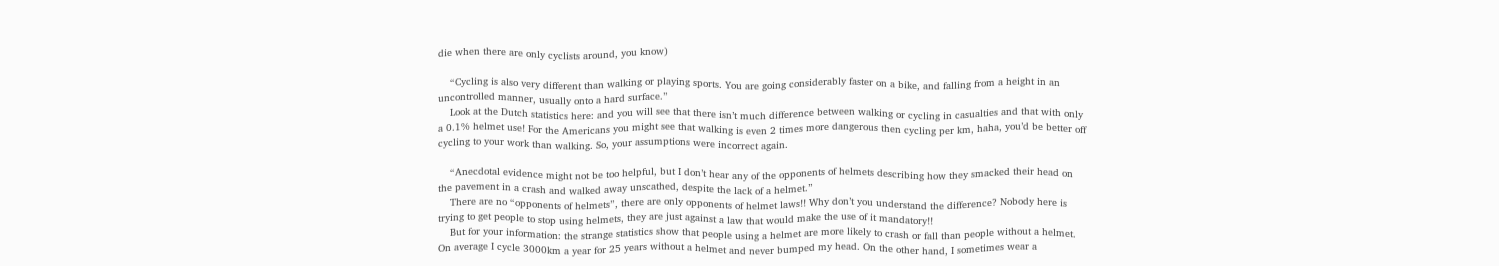die when there are only cyclists around, you know)

    “Cycling is also very different than walking or playing sports. You are going considerably faster on a bike, and falling from a height in an uncontrolled manner, usually onto a hard surface.”
    Look at the Dutch statistics here: and you will see that there isn’t much difference between walking or cycling in casualties and that with only a 0.1% helmet use! For the Americans you might see that walking is even 2 times more dangerous then cycling per km, haha, you’d be better off cycling to your work than walking. So, your assumptions were incorrect again.

    “Anecdotal evidence might not be too helpful, but I don’t hear any of the opponents of helmets describing how they smacked their head on the pavement in a crash and walked away unscathed, despite the lack of a helmet.”
    There are no “opponents of helmets”, there are only opponents of helmet laws!! Why don’t you understand the difference? Nobody here is trying to get people to stop using helmets, they are just against a law that would make the use of it mandatory!!
    But for your information: the strange statistics show that people using a helmet are more likely to crash or fall than people without a helmet. On average I cycle 3000km a year for 25 years without a helmet and never bumped my head. On the other hand, I sometimes wear a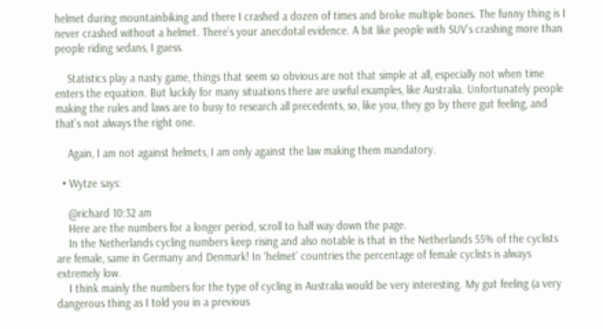helmet during mountainbiking and there I crashed a dozen of times and broke multiple bones. The funny thing is I never crashed without a helmet. There’s your anecdotal evidence. A bit like people with SUV’s crashing more than people riding sedans, I guess.

    Statistics play a nasty game, things that seem so obvious are not that simple at all, especially not when time enters the equation. But luckily for many situations there are useful examples, like Australia. Unfortunately people making the rules and laws are to busy to research all precedents, so, like you, they go by there gut feeling, and that’s not always the right one.

    Again, I am not against helmets, I am only against the law making them mandatory.

  • Wytze says:

    @richard 10:32 am
    Here are the numbers for a longer period, scroll to half way down the page.
    In the Netherlands cycling numbers keep rising and also notable is that in the Netherlands 55% of the cyclists are female, same in Germany and Denmark! In ‘helmet’ countries the percentage of female cyclists is always extremely low.
    I think mainly the numbers for the type of cycling in Australia would be very interesting. My gut feeling (a very dangerous thing as I told you in a previous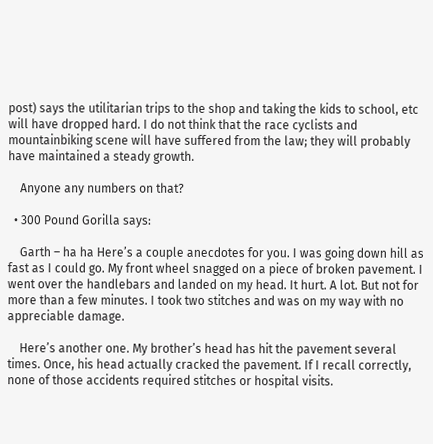post) says the utilitarian trips to the shop and taking the kids to school, etc will have dropped hard. I do not think that the race cyclists and mountainbiking scene will have suffered from the law; they will probably have maintained a steady growth.

    Anyone any numbers on that?

  • 300 Pound Gorilla says:

    Garth – ha ha Here’s a couple anecdotes for you. I was going down hill as fast as I could go. My front wheel snagged on a piece of broken pavement. I went over the handlebars and landed on my head. It hurt. A lot. But not for more than a few minutes. I took two stitches and was on my way with no appreciable damage.

    Here’s another one. My brother’s head has hit the pavement several times. Once, his head actually cracked the pavement. If I recall correctly, none of those accidents required stitches or hospital visits.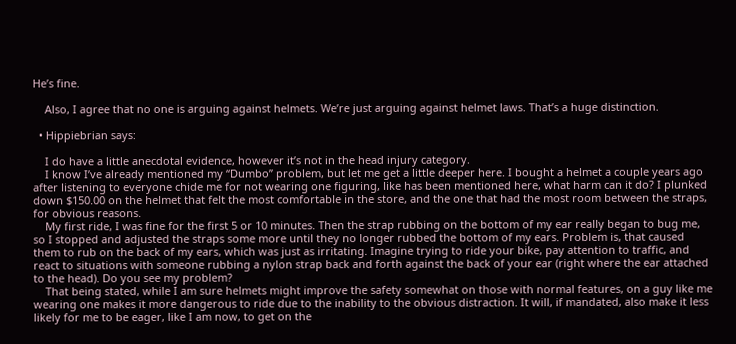He’s fine.

    Also, I agree that no one is arguing against helmets. We’re just arguing against helmet laws. That’s a huge distinction.

  • Hippiebrian says:

    I do have a little anecdotal evidence, however it’s not in the head injury category.
    I know I’ve already mentioned my “Dumbo” problem, but let me get a little deeper here. I bought a helmet a couple years ago after listening to everyone chide me for not wearing one figuring, like has been mentioned here, what harm can it do? I plunked down $150.00 on the helmet that felt the most comfortable in the store, and the one that had the most room between the straps, for obvious reasons.
    My first ride, I was fine for the first 5 or 10 minutes. Then the strap rubbing on the bottom of my ear really began to bug me, so I stopped and adjusted the straps some more until they no longer rubbed the bottom of my ears. Problem is, that caused them to rub on the back of my ears, which was just as irritating. Imagine trying to ride your bike, pay attention to traffic, and react to situations with someone rubbing a nylon strap back and forth against the back of your ear (right where the ear attached to the head). Do you see my problem?
    That being stated, while I am sure helmets might improve the safety somewhat on those with normal features, on a guy like me wearing one makes it more dangerous to ride due to the inability to the obvious distraction. It will, if mandated, also make it less likely for me to be eager, like I am now, to get on the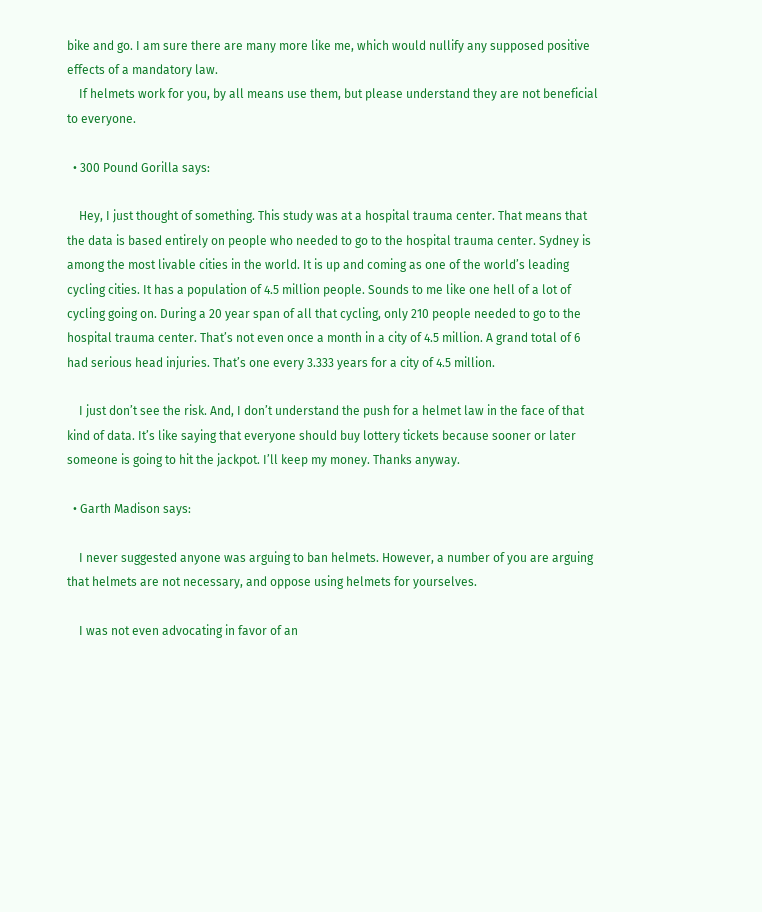bike and go. I am sure there are many more like me, which would nullify any supposed positive effects of a mandatory law.
    If helmets work for you, by all means use them, but please understand they are not beneficial to everyone.

  • 300 Pound Gorilla says:

    Hey, I just thought of something. This study was at a hospital trauma center. That means that the data is based entirely on people who needed to go to the hospital trauma center. Sydney is among the most livable cities in the world. It is up and coming as one of the world’s leading cycling cities. It has a population of 4.5 million people. Sounds to me like one hell of a lot of cycling going on. During a 20 year span of all that cycling, only 210 people needed to go to the hospital trauma center. That’s not even once a month in a city of 4.5 million. A grand total of 6 had serious head injuries. That’s one every 3.333 years for a city of 4.5 million.

    I just don’t see the risk. And, I don’t understand the push for a helmet law in the face of that kind of data. It’s like saying that everyone should buy lottery tickets because sooner or later someone is going to hit the jackpot. I’ll keep my money. Thanks anyway.

  • Garth Madison says:

    I never suggested anyone was arguing to ban helmets. However, a number of you are arguing that helmets are not necessary, and oppose using helmets for yourselves.

    I was not even advocating in favor of an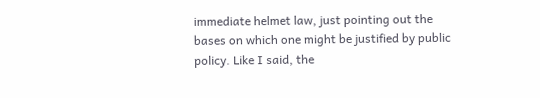immediate helmet law, just pointing out the bases on which one might be justified by public policy. Like I said, the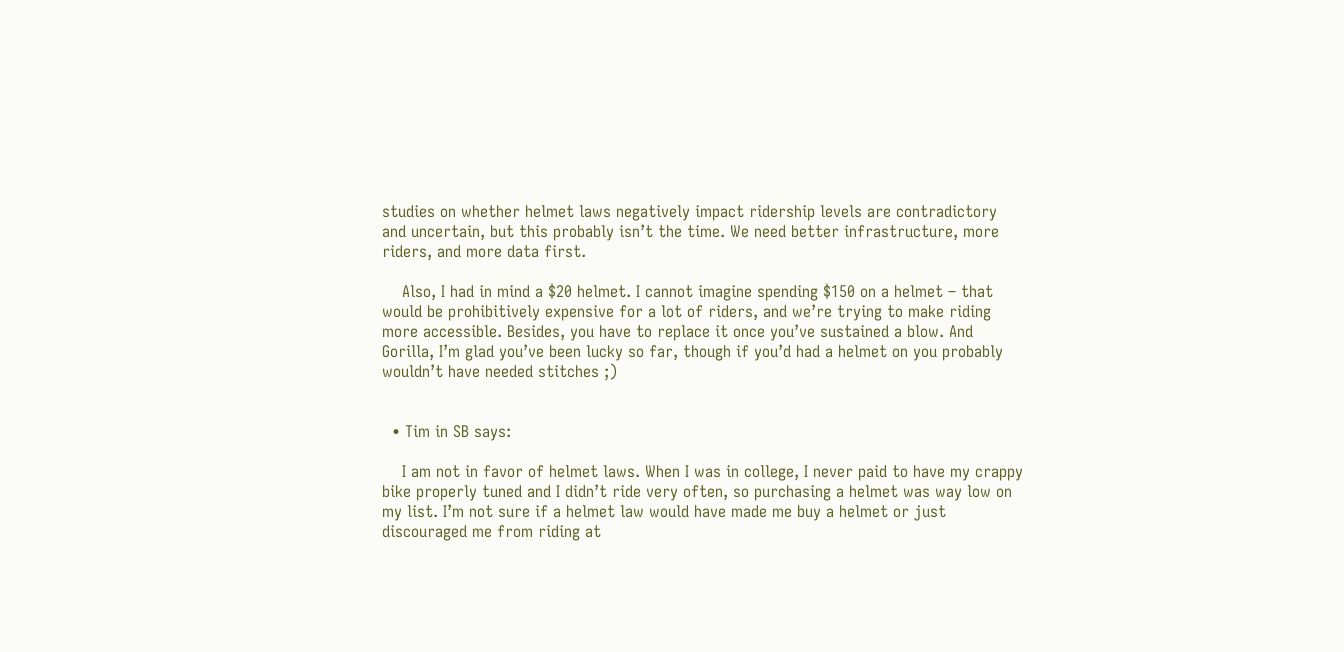studies on whether helmet laws negatively impact ridership levels are contradictory and uncertain, but this probably isn’t the time. We need better infrastructure, more riders, and more data first.

    Also, I had in mind a $20 helmet. I cannot imagine spending $150 on a helmet – that would be prohibitively expensive for a lot of riders, and we’re trying to make riding more accessible. Besides, you have to replace it once you’ve sustained a blow. And Gorilla, I’m glad you’ve been lucky so far, though if you’d had a helmet on you probably wouldn’t have needed stitches ;)


  • Tim in SB says:

    I am not in favor of helmet laws. When I was in college, I never paid to have my crappy bike properly tuned and I didn’t ride very often, so purchasing a helmet was way low on my list. I’m not sure if a helmet law would have made me buy a helmet or just discouraged me from riding at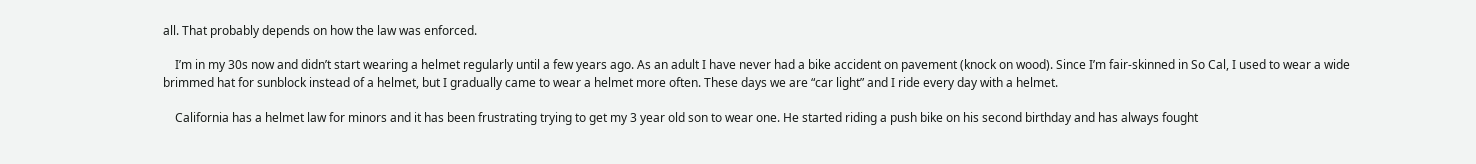all. That probably depends on how the law was enforced.

    I’m in my 30s now and didn’t start wearing a helmet regularly until a few years ago. As an adult I have never had a bike accident on pavement (knock on wood). Since I’m fair-skinned in So Cal, I used to wear a wide brimmed hat for sunblock instead of a helmet, but I gradually came to wear a helmet more often. These days we are “car light” and I ride every day with a helmet.

    California has a helmet law for minors and it has been frustrating trying to get my 3 year old son to wear one. He started riding a push bike on his second birthday and has always fought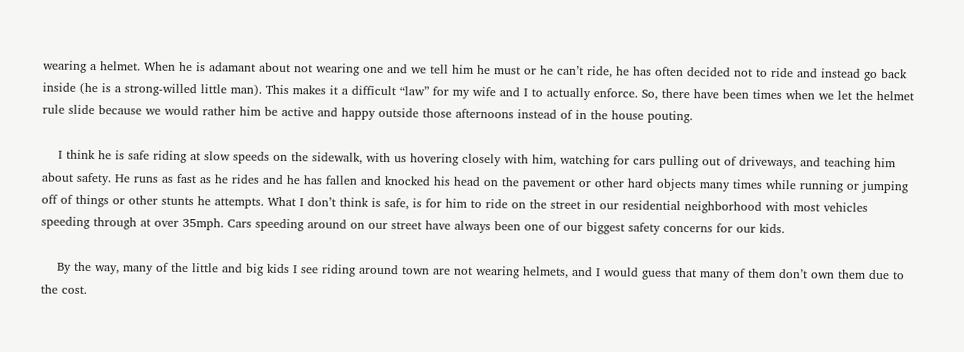wearing a helmet. When he is adamant about not wearing one and we tell him he must or he can’t ride, he has often decided not to ride and instead go back inside (he is a strong-willed little man). This makes it a difficult “law” for my wife and I to actually enforce. So, there have been times when we let the helmet rule slide because we would rather him be active and happy outside those afternoons instead of in the house pouting.

    I think he is safe riding at slow speeds on the sidewalk, with us hovering closely with him, watching for cars pulling out of driveways, and teaching him about safety. He runs as fast as he rides and he has fallen and knocked his head on the pavement or other hard objects many times while running or jumping off of things or other stunts he attempts. What I don’t think is safe, is for him to ride on the street in our residential neighborhood with most vehicles speeding through at over 35mph. Cars speeding around on our street have always been one of our biggest safety concerns for our kids.

    By the way, many of the little and big kids I see riding around town are not wearing helmets, and I would guess that many of them don’t own them due to the cost.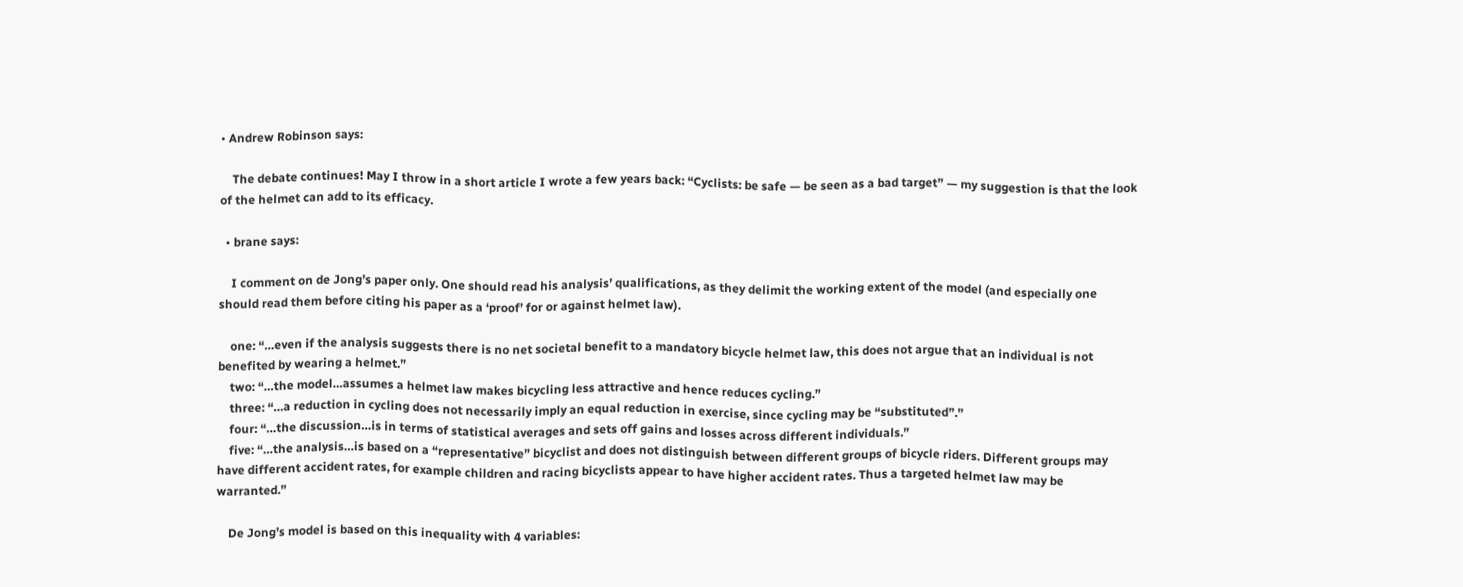• Andrew Robinson says:

    The debate continues! May I throw in a short article I wrote a few years back: “Cyclists: be safe — be seen as a bad target” — my suggestion is that the look of the helmet can add to its efficacy.

  • brane says:

    I comment on de Jong’s paper only. One should read his analysis’ qualifications, as they delimit the working extent of the model (and especially one should read them before citing his paper as a ‘proof’ for or against helmet law).

    one: “…even if the analysis suggests there is no net societal benefit to a mandatory bicycle helmet law, this does not argue that an individual is not benefited by wearing a helmet.”
    two: “…the model…assumes a helmet law makes bicycling less attractive and hence reduces cycling.”
    three: “…a reduction in cycling does not necessarily imply an equal reduction in exercise, since cycling may be “substituted”.”
    four: “…the discussion…is in terms of statistical averages and sets off gains and losses across different individuals.”
    five: “…the analysis…is based on a “representative” bicyclist and does not distinguish between different groups of bicycle riders. Different groups may have different accident rates, for example children and racing bicyclists appear to have higher accident rates. Thus a targeted helmet law may be warranted.”

    De Jong’s model is based on this inequality with 4 variables: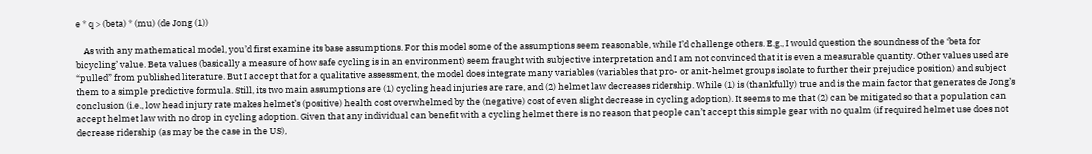e * q > (beta) * (mu) (de Jong (1))

    As with any mathematical model, you’d first examine its base assumptions. For this model some of the assumptions seem reasonable, while I’d challenge others. E.g., I would question the soundness of the ‘beta for bicycling’ value. Beta values (basically a measure of how safe cycling is in an environment) seem fraught with subjective interpretation and I am not convinced that it is even a measurable quantity. Other values used are “pulled” from published literature. But I accept that for a qualitative assessment, the model does integrate many variables (variables that pro- or anit-helmet groups isolate to further their prejudice position) and subject them to a simple predictive formula. Still, its two main assumptions are (1) cycling head injuries are rare, and (2) helmet law decreases ridership. While (1) is (thankfully) true and is the main factor that generates de Jong’s conclusion (i.e., low head injury rate makes helmet’s (positive) health cost overwhelmed by the (negative) cost of even slight decrease in cycling adoption). It seems to me that (2) can be mitigated so that a population can accept helmet law with no drop in cycling adoption. Given that any individual can benefit with a cycling helmet there is no reason that people can’t accept this simple gear with no qualm (if required helmet use does not decrease ridership (as may be the case in the US),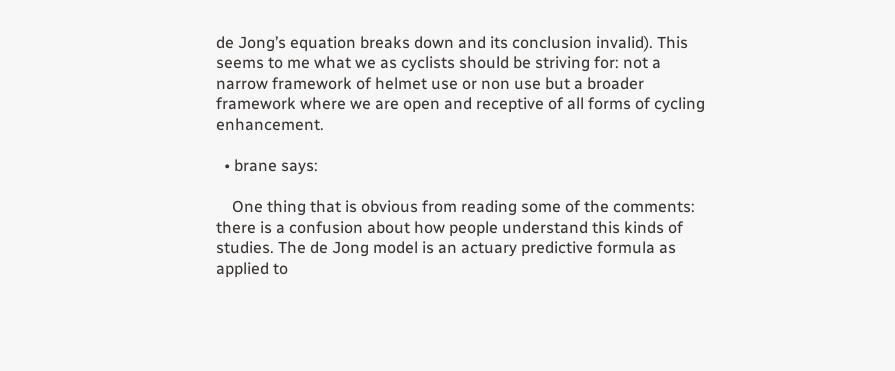de Jong’s equation breaks down and its conclusion invalid). This seems to me what we as cyclists should be striving for: not a narrow framework of helmet use or non use but a broader framework where we are open and receptive of all forms of cycling enhancement.

  • brane says:

    One thing that is obvious from reading some of the comments: there is a confusion about how people understand this kinds of studies. The de Jong model is an actuary predictive formula as applied to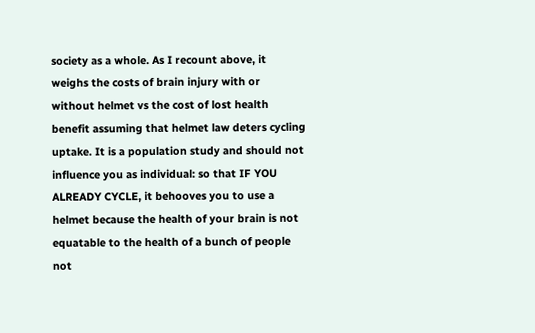society as a whole. As I recount above, it weighs the costs of brain injury with or without helmet vs the cost of lost health benefit assuming that helmet law deters cycling uptake. It is a population study and should not influence you as individual: so that IF YOU ALREADY CYCLE, it behooves you to use a helmet because the health of your brain is not equatable to the health of a bunch of people not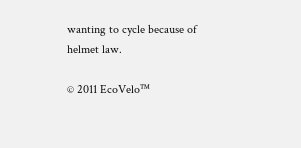wanting to cycle because of helmet law.

© 2011 EcoVelo™